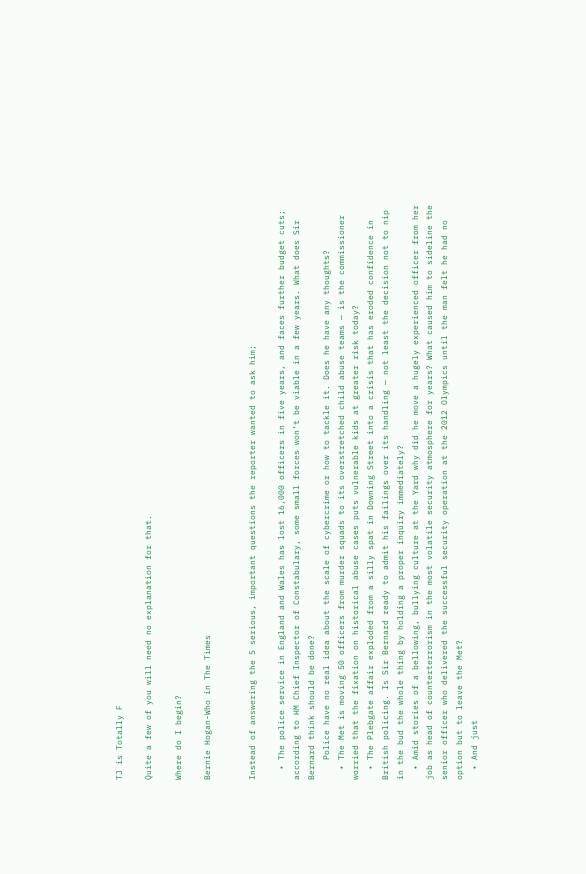TJ is Totally F

Quite a few of you will need no explanation for that.

Where do I begin?

Bernie Hogan-Who in The Times


Instead of answering the 5 serious, important questions the reporter wanted to ask him;

  • The police service in England and Wales has lost 16,000 officers in five years, and faces further budget cuts; according to HM Chief Inspector of Constabulary, some small forces won’t be viable in a few years. What does Sir Bernard think should be done?
    Police have no real idea about the scale of cybercrime or how to tackle it. Does he have any thoughts?
  • The Met is moving 50 officers from murder squads to its overstretched child abuse teams — is the commissioner worried that the fixation on historical abuse cases puts vulnerable kids at greater risk today?
  • The Plebgate affair exploded from a silly spat in Downing Street into a crisis that has eroded confidence in British policing. Is Sir Bernard ready to admit his failings over its handling — not least the decision not to nip in the bud the whole thing by holding a proper inquiry immediately?
  • Amid stories of a bellowing, bullying culture at the Yard why did he move a hugely experienced officer from her job as head of counterterrorism in the most volatile security atmosphere for years? What caused him to sideline the senior officer who delivered the successful security operation at the 2012 Olympics until the man felt he had no option but to leave the Met?
  • And just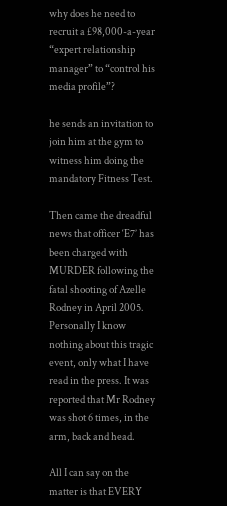why does he need to recruit a £98,000-a-year “expert relationship manager” to “control his media profile”?

he sends an invitation to join him at the gym to witness him doing the mandatory Fitness Test.

Then came the dreadful news that officer ‘E7’ has been charged with MURDER following the fatal shooting of Azelle Rodney in April 2005.  Personally I know nothing about this tragic event, only what I have read in the press. It was reported that Mr Rodney was shot 6 times, in the arm, back and head.

All I can say on the matter is that EVERY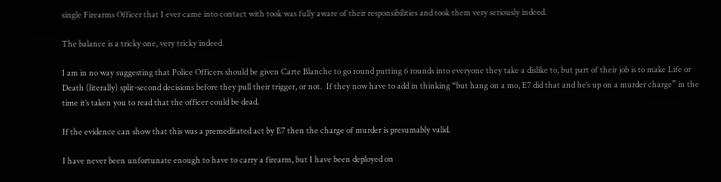single Firearms Officer that I ever came into contact with took was fully aware of their responsibilities and took them very seriously indeed.

The balance is a tricky one, very tricky indeed.

I am in no way suggesting that Police Officers should be given Carte Blanche to go round putting 6 rounds into everyone they take a dislike to, but part of their job is to make Life or Death (literally) split-second decisions before they pull their trigger, or not.  If they now have to add in thinking “but hang on a mo, E7 did that and he’s up on a murder charge” in the time it’s taken you to read that the officer could be dead.

If the evidence can show that this was a premeditated act by E7 then the charge of murder is presumably valid.

I have never been unfortunate enough to have to carry a firearm, but I have been deployed on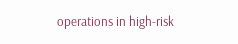operations in high-risk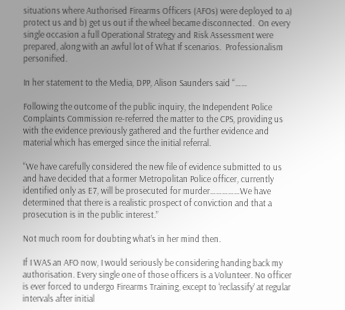situations where Authorised Firearms Officers (AFOs) were deployed to a) protect us and b) get us out if the wheel became disconnected.  On every single occasion a full Operational Strategy and Risk Assessment were prepared, along with an awful lot of What If scenarios.  Professionalism personified.

In her statement to the Media, DPP, Alison Saunders said “……

Following the outcome of the public inquiry, the Independent Police Complaints Commission re-referred the matter to the CPS, providing us with the evidence previously gathered and the further evidence and material which has emerged since the initial referral.

“We have carefully considered the new file of evidence submitted to us and have decided that a former Metropolitan Police officer, currently identified only as E7, will be prosecuted for murder……………We have determined that there is a realistic prospect of conviction and that a prosecution is in the public interest.”

Not much room for doubting what’s in her mind then.

If I WAS an AFO now, I would seriously be considering handing back my authorisation. Every single one of those officers is a Volunteer. No officer is ever forced to undergo Firearms Training, except to ‘reclassify’ at regular intervals after initial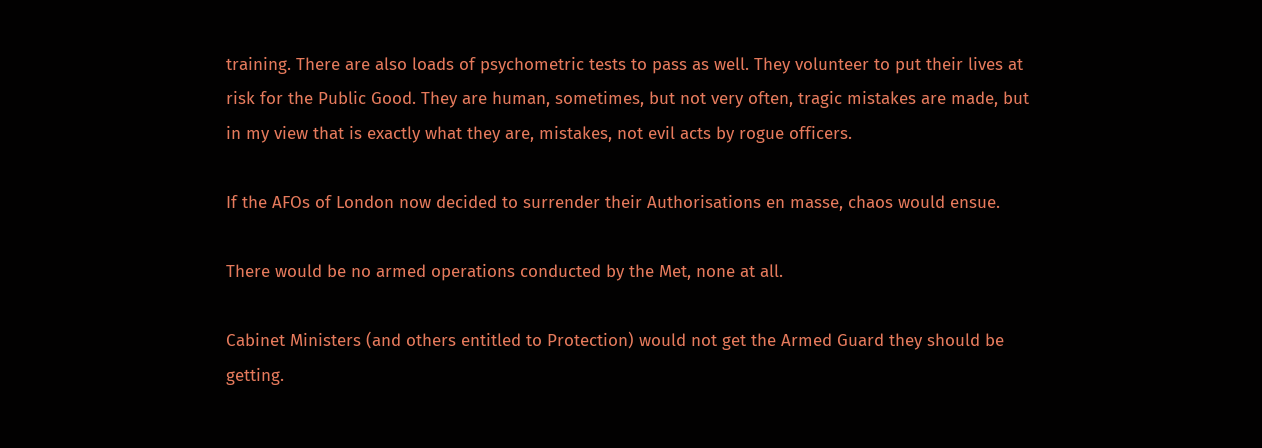training. There are also loads of psychometric tests to pass as well. They volunteer to put their lives at risk for the Public Good. They are human, sometimes, but not very often, tragic mistakes are made, but in my view that is exactly what they are, mistakes, not evil acts by rogue officers.

If the AFOs of London now decided to surrender their Authorisations en masse, chaos would ensue.

There would be no armed operations conducted by the Met, none at all.

Cabinet Ministers (and others entitled to Protection) would not get the Armed Guard they should be getting.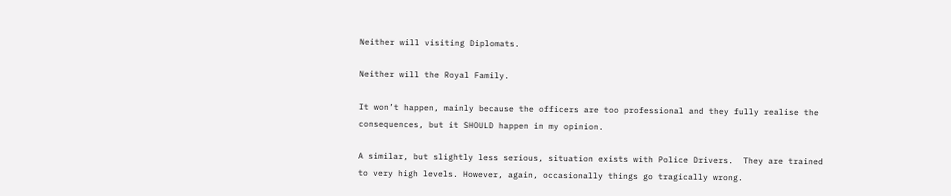Neither will visiting Diplomats.

Neither will the Royal Family.

It won’t happen, mainly because the officers are too professional and they fully realise the consequences, but it SHOULD happen in my opinion.

A similar, but slightly less serious, situation exists with Police Drivers.  They are trained to very high levels. However, again, occasionally things go tragically wrong.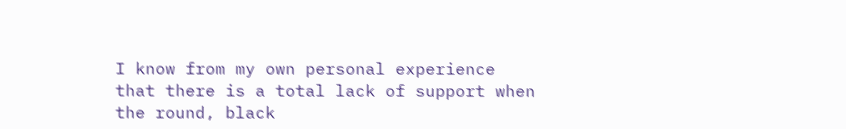I know from my own personal experience that there is a total lack of support when the round, black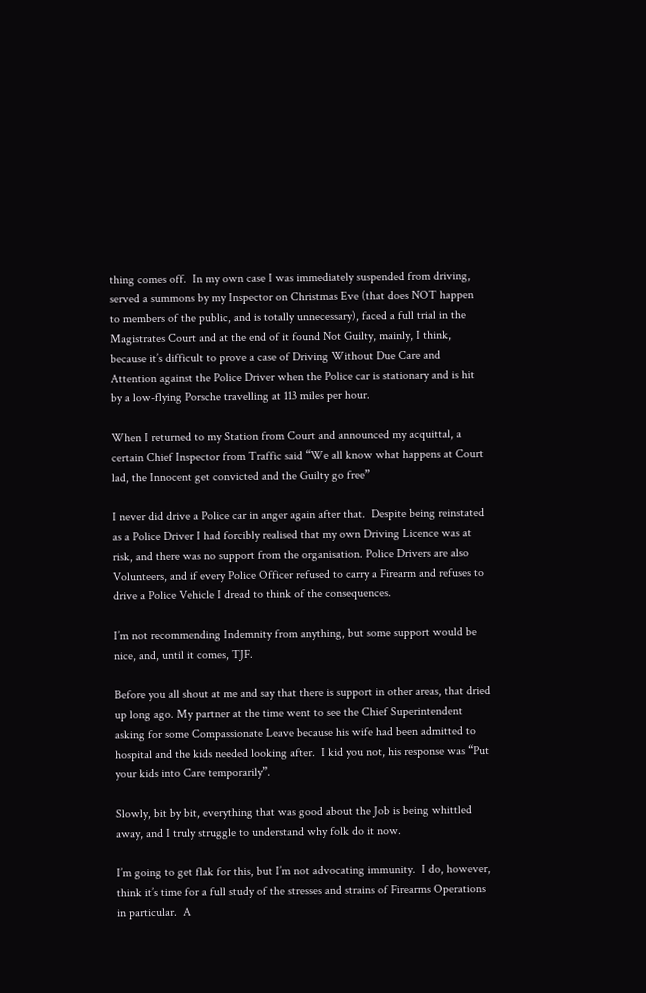thing comes off.  In my own case I was immediately suspended from driving, served a summons by my Inspector on Christmas Eve (that does NOT happen to members of the public, and is totally unnecessary), faced a full trial in the Magistrates Court and at the end of it found Not Guilty, mainly, I think, because it’s difficult to prove a case of Driving Without Due Care and Attention against the Police Driver when the Police car is stationary and is hit by a low-flying Porsche travelling at 113 miles per hour.

When I returned to my Station from Court and announced my acquittal, a certain Chief Inspector from Traffic said “We all know what happens at Court lad, the Innocent get convicted and the Guilty go free”

I never did drive a Police car in anger again after that.  Despite being reinstated as a Police Driver I had forcibly realised that my own Driving Licence was at risk, and there was no support from the organisation. Police Drivers are also Volunteers, and if every Police Officer refused to carry a Firearm and refuses to drive a Police Vehicle I dread to think of the consequences.

I’m not recommending Indemnity from anything, but some support would be nice, and, until it comes, TJF.

Before you all shout at me and say that there is support in other areas, that dried up long ago. My partner at the time went to see the Chief Superintendent asking for some Compassionate Leave because his wife had been admitted to hospital and the kids needed looking after.  I kid you not, his response was “Put your kids into Care temporarily”.

Slowly, bit by bit, everything that was good about the Job is being whittled away, and I truly struggle to understand why folk do it now.

I’m going to get flak for this, but I’m not advocating immunity.  I do, however, think it’s time for a full study of the stresses and strains of Firearms Operations in particular.  A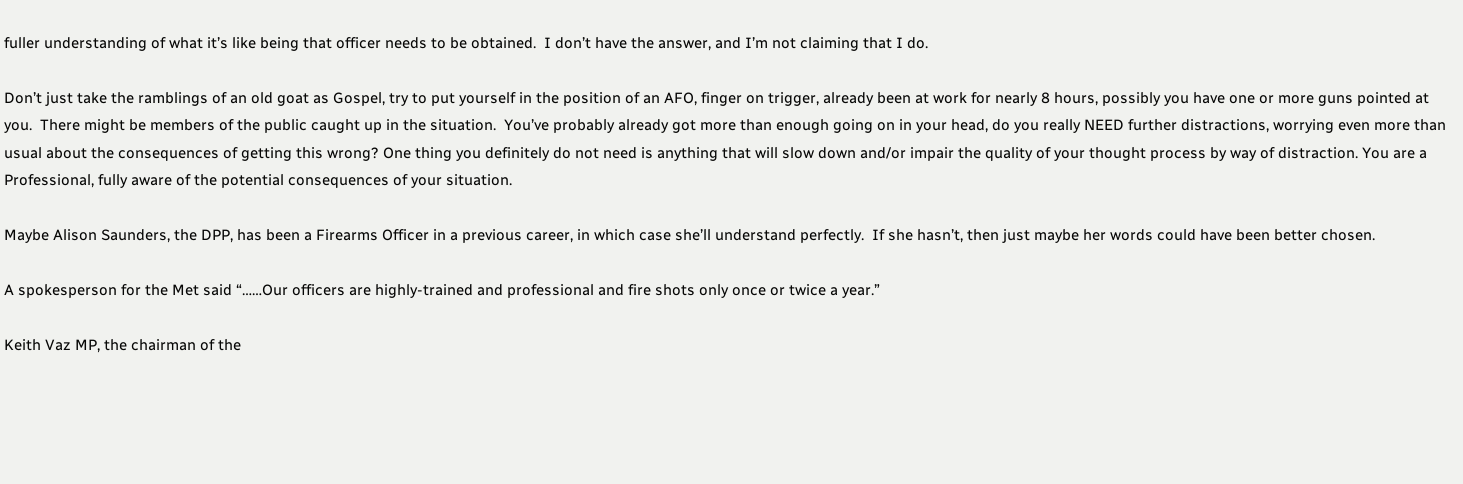fuller understanding of what it’s like being that officer needs to be obtained.  I don’t have the answer, and I’m not claiming that I do.

Don’t just take the ramblings of an old goat as Gospel, try to put yourself in the position of an AFO, finger on trigger, already been at work for nearly 8 hours, possibly you have one or more guns pointed at you.  There might be members of the public caught up in the situation.  You’ve probably already got more than enough going on in your head, do you really NEED further distractions, worrying even more than usual about the consequences of getting this wrong? One thing you definitely do not need is anything that will slow down and/or impair the quality of your thought process by way of distraction. You are a Professional, fully aware of the potential consequences of your situation.

Maybe Alison Saunders, the DPP, has been a Firearms Officer in a previous career, in which case she’ll understand perfectly.  If she hasn’t, then just maybe her words could have been better chosen.

A spokesperson for the Met said “……Our officers are highly-trained and professional and fire shots only once or twice a year.”

Keith Vaz MP, the chairman of the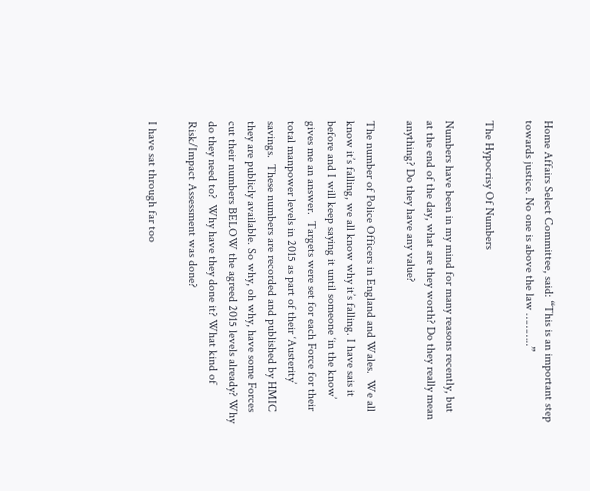Home Affairs Select Committee, said: “This is an important step towards justice. No one is above the law ………..”

The Hypocrisy Of Numbers

Numbers have been in my mind for many reasons recently, but at the end of the day, what are they worth? Do they really mean anything? Do they have any value?

The number of Police Officers in England and Wales.  We all know it’s falling, we all know why it’s falling. I have sais it before and I will keep saying it until someone ‘in the know’ gives me an answer.  Targets were set for each Force for their total manpower levels in 2015 as part of their ‘Austerity’ savings.  These numbers are recorded and published by HMIC they are publicly available. So why, oh why, have some Forces cut their numbers BELOW the agreed 2015 levels already? Why do they need to?  Why have they done it? What kind of Risk/Impact Assessment was done?

I have sat through far too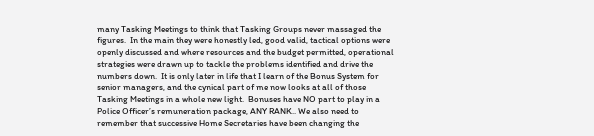many Tasking Meetings to think that Tasking Groups never massaged the figures.  In the main they were honestly led, good valid, tactical options were openly discussed and where resources and the budget permitted, operational strategies were drawn up to tackle the problems identified and drive the numbers down.  It is only later in life that I learn of the Bonus System for senior managers, and the cynical part of me now looks at all of those Tasking Meetings in a whole new light.  Bonuses have NO part to play in a Police Officer’s remuneration package, ANY RANK.. We also need to remember that successive Home Secretaries have been changing the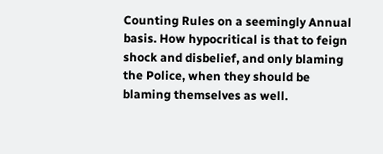Counting Rules on a seemingly Annual basis. How hypocritical is that to feign shock and disbelief, and only blaming the Police, when they should be blaming themselves as well.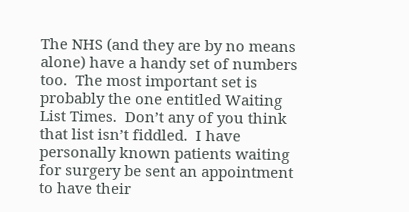The NHS (and they are by no means alone) have a handy set of numbers too.  The most important set is probably the one entitled Waiting List Times.  Don’t any of you think that list isn’t fiddled.  I have personally known patients waiting for surgery be sent an appointment to have their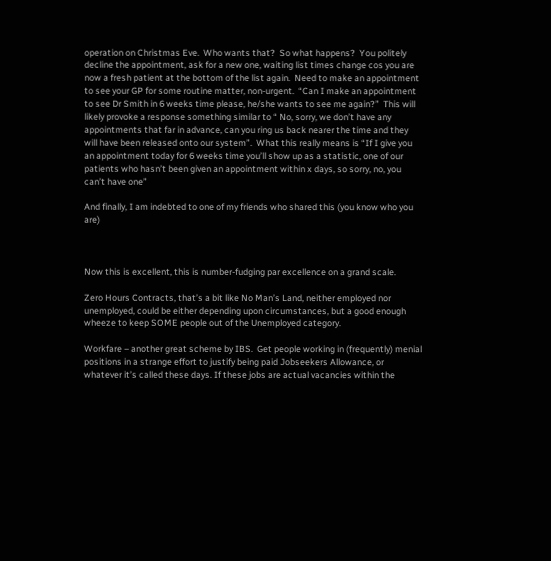operation on Christmas Eve.  Who wants that?  So what happens?  You politely decline the appointment, ask for a new one, waiting list times change cos you are now a fresh patient at the bottom of the list again.  Need to make an appointment to see your GP for some routine matter, non-urgent.  “Can I make an appointment to see Dr Smith in 6 weeks time please, he/she wants to see me again?”  This will likely provoke a response something similar to “ No, sorry, we don’t have any appointments that far in advance, can you ring us back nearer the time and they will have been released onto our system”.  What this really means is “If I give you an appointment today for 6 weeks time you’ll show up as a statistic, one of our patients who hasn’t been given an appointment within x days, so sorry, no, you can’t have one”

And finally, I am indebted to one of my friends who shared this (you know who you are)



Now this is excellent, this is number-fudging par excellence on a grand scale.

Zero Hours Contracts, that’s a bit like No Man’s Land, neither employed nor unemployed, could be either depending upon circumstances, but a good enough wheeze to keep SOME people out of the Unemployed category.

Workfare – another great scheme by IBS.  Get people working in (frequently) menial positions in a strange effort to justify being paid Jobseekers Allowance, or whatever it’s called these days. If these jobs are actual vacancies within the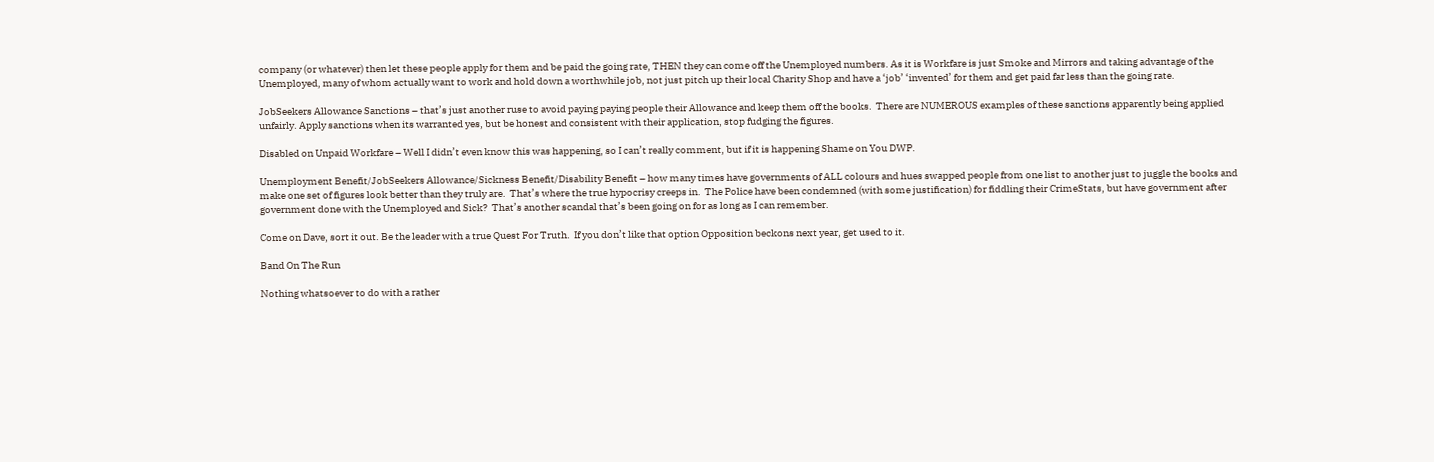company (or whatever) then let these people apply for them and be paid the going rate, THEN they can come off the Unemployed numbers. As it is Workfare is just Smoke and Mirrors and taking advantage of the Unemployed, many of whom actually want to work and hold down a worthwhile job, not just pitch up their local Charity Shop and have a ‘job’ ‘invented’ for them and get paid far less than the going rate.

JobSeekers Allowance Sanctions – that’s just another ruse to avoid paying paying people their Allowance and keep them off the books.  There are NUMEROUS examples of these sanctions apparently being applied unfairly. Apply sanctions when its warranted yes, but be honest and consistent with their application, stop fudging the figures.

Disabled on Unpaid Workfare – Well I didn’t even know this was happening, so I can’t really comment, but if it is happening Shame on You DWP.

Unemployment Benefit/JobSeekers Allowance/Sickness Benefit/Disability Benefit – how many times have governments of ALL colours and hues swapped people from one list to another just to juggle the books and make one set of figures look better than they truly are.  That’s where the true hypocrisy creeps in.  The Police have been condemned (with some justification) for fiddling their CrimeStats, but have government after government done with the Unemployed and Sick?  That’s another scandal that’s been going on for as long as I can remember.

Come on Dave, sort it out. Be the leader with a true Quest For Truth.  If you don’t like that option Opposition beckons next year, get used to it.

Band On The Run

Nothing whatsoever to do with a rather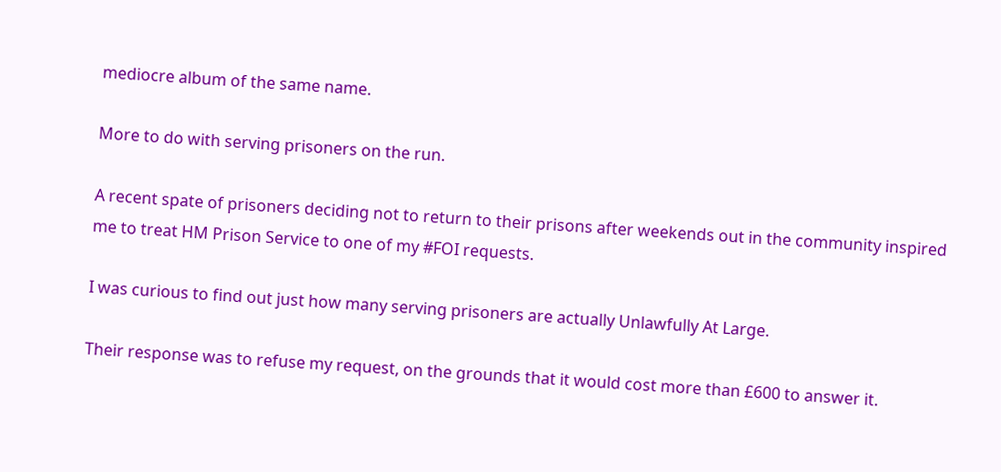mediocre album of the same name.

More to do with serving prisoners on the run.

A recent spate of prisoners deciding not to return to their prisons after weekends out in the community inspired me to treat HM Prison Service to one of my #FOI requests.

I was curious to find out just how many serving prisoners are actually Unlawfully At Large.

Their response was to refuse my request, on the grounds that it would cost more than £600 to answer it.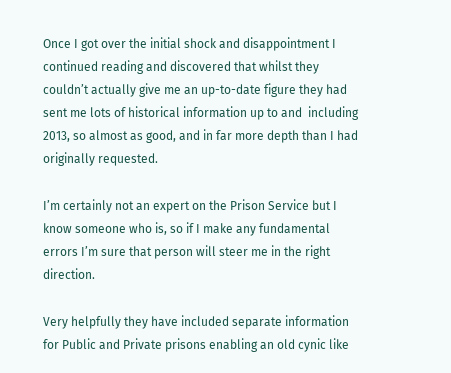Once I got over the initial shock and disappointment I continued reading and discovered that whilst they couldn’t actually give me an up-to-date figure they had sent me lots of historical information up to and  including 2013, so almost as good, and in far more depth than I had originally requested.

I’m certainly not an expert on the Prison Service but I know someone who is, so if I make any fundamental errors I’m sure that person will steer me in the right direction.

Very helpfully they have included separate information for Public and Private prisons enabling an old cynic like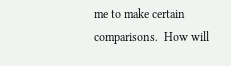me to make certain comparisons.  How will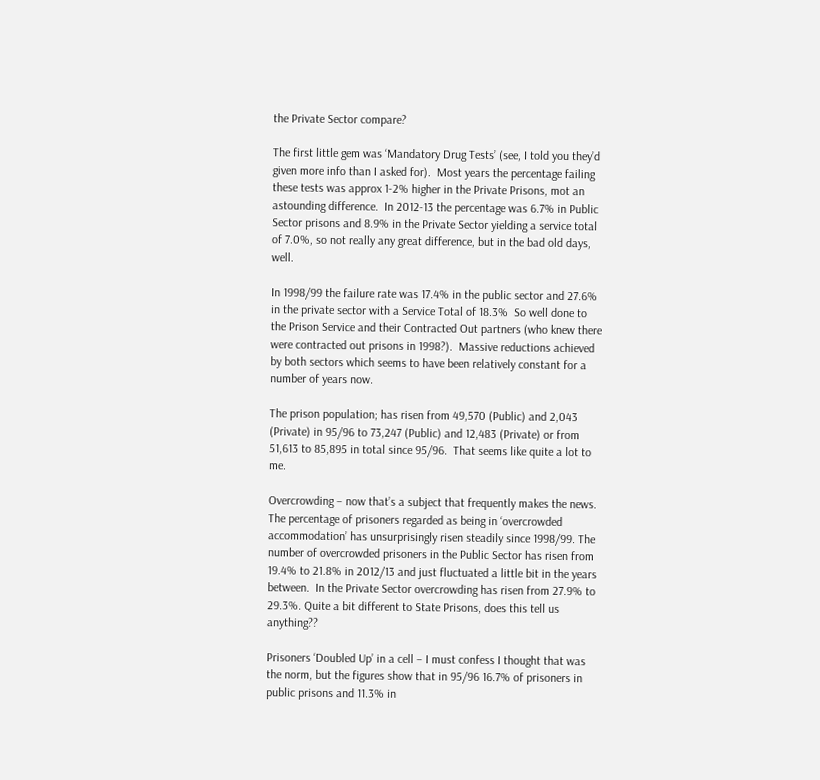the Private Sector compare?

The first little gem was ‘Mandatory Drug Tests’ (see, I told you they’d given more info than I asked for).  Most years the percentage failing these tests was approx 1-2% higher in the Private Prisons, mot an astounding difference.  In 2012-13 the percentage was 6.7% in Public Sector prisons and 8.9% in the Private Sector yielding a service total of 7.0%, so not really any great difference, but in the bad old days, well.

In 1998/99 the failure rate was 17.4% in the public sector and 27.6% in the private sector with a Service Total of 18.3%  So well done to the Prison Service and their Contracted Out partners (who knew there were contracted out prisons in 1998?).  Massive reductions achieved by both sectors which seems to have been relatively constant for a number of years now.

The prison population; has risen from 49,570 (Public) and 2,043 (Private) in 95/96 to 73,247 (Public) and 12,483 (Private) or from 51,613 to 85,895 in total since 95/96.  That seems like quite a lot to me.

Overcrowding – now that’s a subject that frequently makes the news.  The percentage of prisoners regarded as being in ‘overcrowded accommodation’ has unsurprisingly risen steadily since 1998/99. The number of overcrowded prisoners in the Public Sector has risen from 19.4% to 21.8% in 2012/13 and just fluctuated a little bit in the years between.  In the Private Sector overcrowding has risen from 27.9% to 29.3%. Quite a bit different to State Prisons, does this tell us anything??

Prisoners ‘Doubled Up’ in a cell – I must confess I thought that was the norm, but the figures show that in 95/96 16.7% of prisoners in public prisons and 11.3% in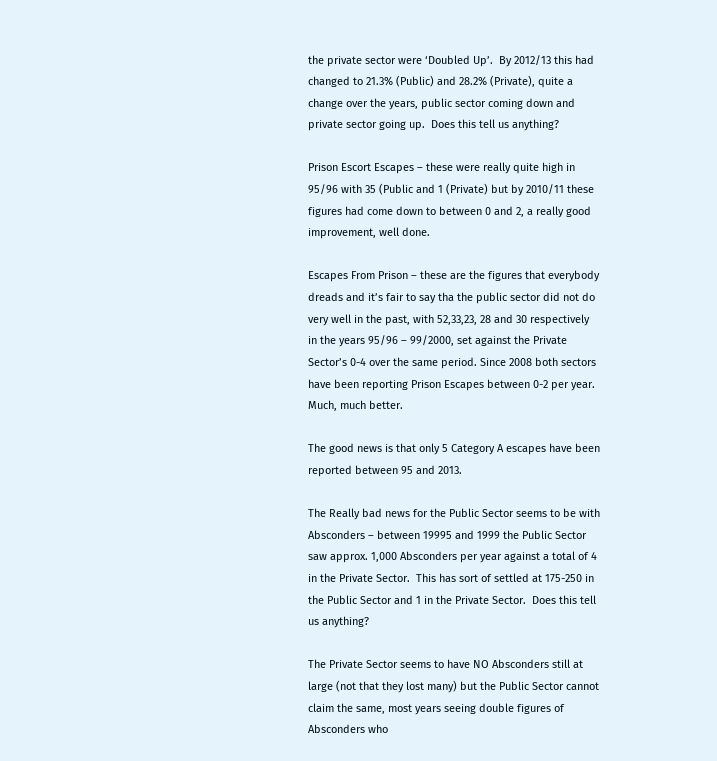the private sector were ‘Doubled Up’.  By 2012/13 this had changed to 21.3% (Public) and 28.2% (Private), quite a change over the years, public sector coming down and private sector going up.  Does this tell us anything?

Prison Escort Escapes – these were really quite high in 95/96 with 35 (Public and 1 (Private) but by 2010/11 these figures had come down to between 0 and 2, a really good improvement, well done.

Escapes From Prison – these are the figures that everybody dreads and it’s fair to say tha the public sector did not do very well in the past, with 52,33,23, 28 and 30 respectively in the years 95/96 – 99/2000, set against the Private Sector’s 0-4 over the same period. Since 2008 both sectors have been reporting Prison Escapes between 0-2 per year.  Much, much better.

The good news is that only 5 Category A escapes have been reported between 95 and 2013.

The Really bad news for the Public Sector seems to be with Absconders – between 19995 and 1999 the Public Sector saw approx. 1,000 Absconders per year against a total of 4 in the Private Sector.  This has sort of settled at 175-250 in the Public Sector and 1 in the Private Sector.  Does this tell us anything?

The Private Sector seems to have NO Absconders still at large (not that they lost many) but the Public Sector cannot claim the same, most years seeing double figures of Absconders who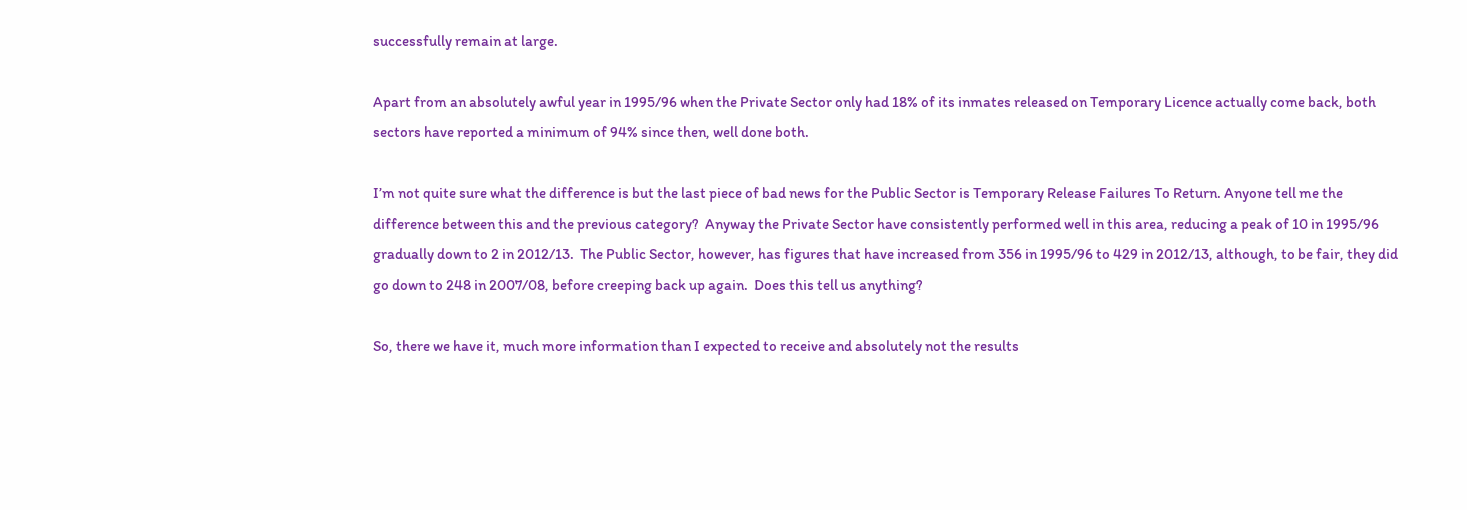successfully remain at large.

Apart from an absolutely awful year in 1995/96 when the Private Sector only had 18% of its inmates released on Temporary Licence actually come back, both sectors have reported a minimum of 94% since then, well done both.

I’m not quite sure what the difference is but the last piece of bad news for the Public Sector is Temporary Release Failures To Return. Anyone tell me the difference between this and the previous category?  Anyway the Private Sector have consistently performed well in this area, reducing a peak of 10 in 1995/96 gradually down to 2 in 2012/13.  The Public Sector, however, has figures that have increased from 356 in 1995/96 to 429 in 2012/13, although, to be fair, they did go down to 248 in 2007/08, before creeping back up again.  Does this tell us anything?

So, there we have it, much more information than I expected to receive and absolutely not the results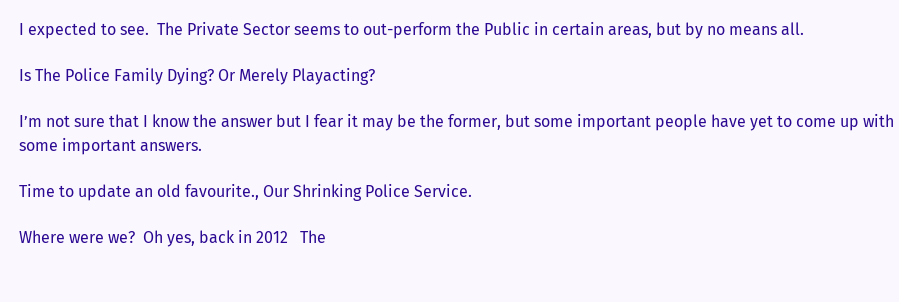I expected to see.  The Private Sector seems to out-perform the Public in certain areas, but by no means all.

Is The Police Family Dying? Or Merely Playacting?

I’m not sure that I know the answer but I fear it may be the former, but some important people have yet to come up with some important answers.

Time to update an old favourite., Our Shrinking Police Service.

Where were we?  Oh yes, back in 2012   The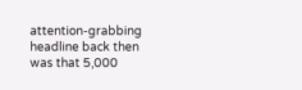attention-grabbing headline back then was that 5,000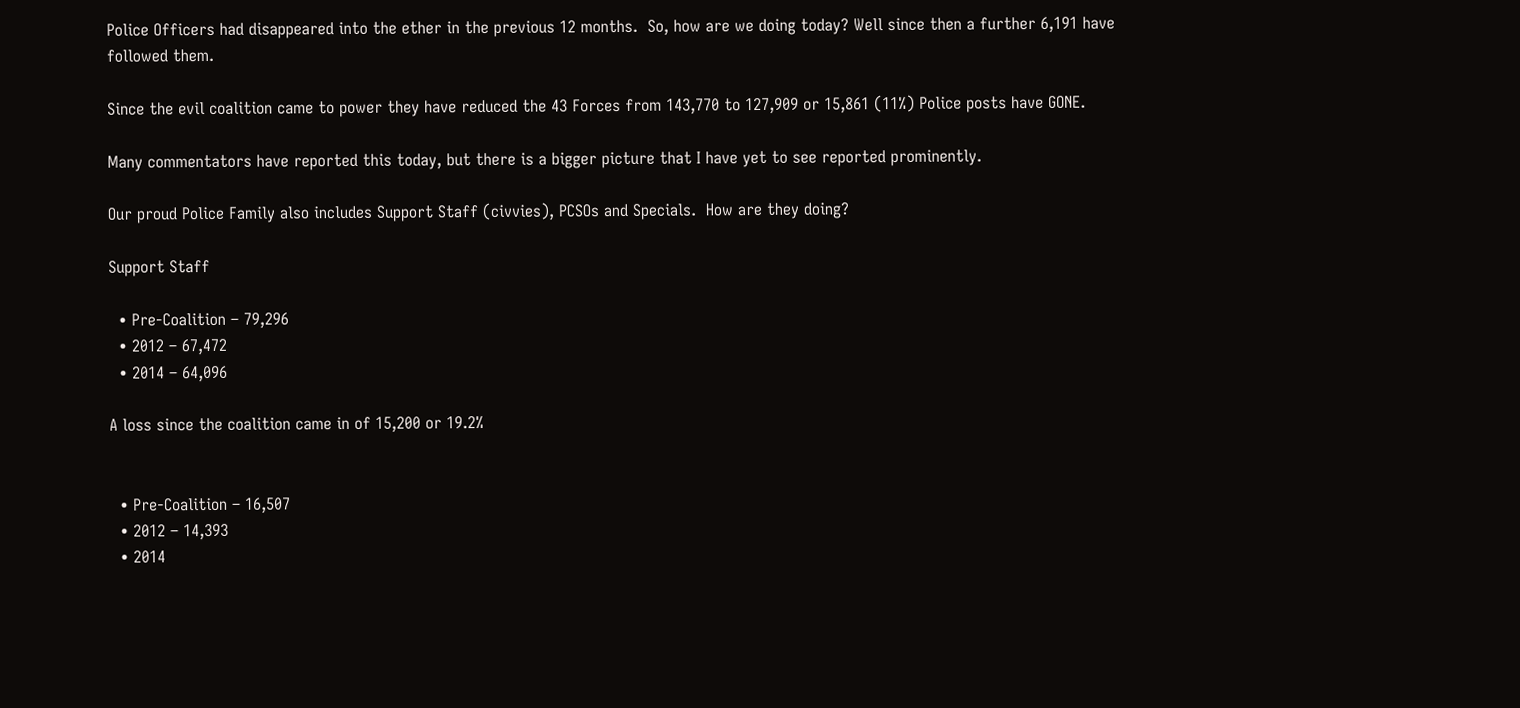Police Officers had disappeared into the ether in the previous 12 months.  So, how are we doing today? Well since then a further 6,191 have followed them.

Since the evil coalition came to power they have reduced the 43 Forces from 143,770 to 127,909 or 15,861 (11%) Police posts have GONE.

Many commentators have reported this today, but there is a bigger picture that I have yet to see reported prominently.

Our proud Police Family also includes Support Staff (civvies), PCSOs and Specials.  How are they doing?

Support Staff

  • Pre-Coalition – 79,296
  • 2012 – 67,472
  • 2014 – 64,096

A loss since the coalition came in of 15,200 or 19.2%


  • Pre-Coalition – 16,507
  • 2012 – 14,393
  • 2014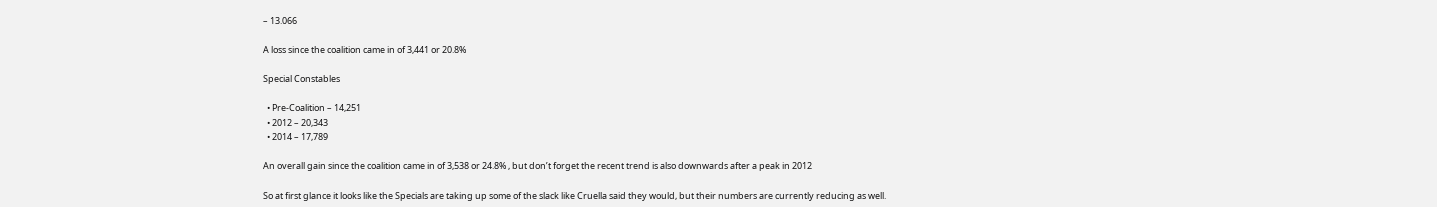– 13.066

A loss since the coalition came in of 3,441 or 20.8%

Special Constables

  • Pre-Coalition – 14,251
  • 2012 – 20,343
  • 2014 – 17,789

An overall gain since the coalition came in of 3,538 or 24.8% , but don’t forget the recent trend is also downwards after a peak in 2012

So at first glance it looks like the Specials are taking up some of the slack like Cruella said they would, but their numbers are currently reducing as well.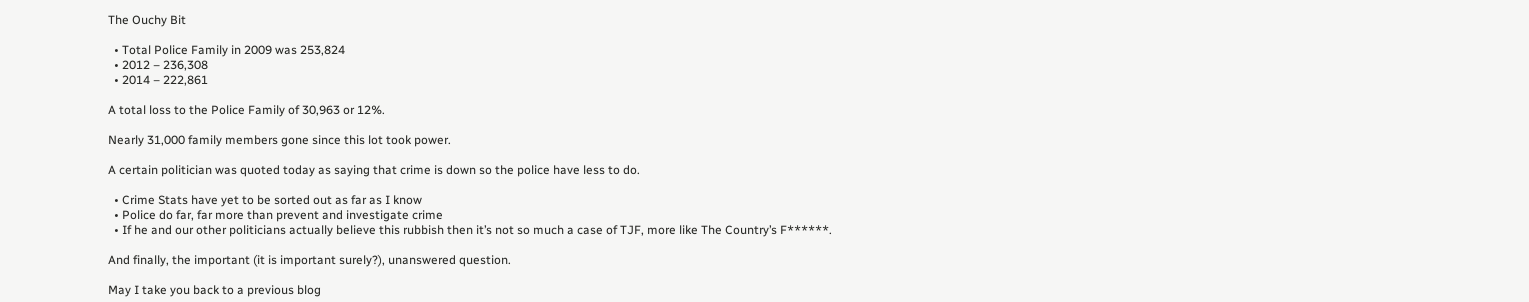The Ouchy Bit

  • Total Police Family in 2009 was 253,824
  • 2012 – 236,308
  • 2014 – 222,861

A total loss to the Police Family of 30,963 or 12%.

Nearly 31,000 family members gone since this lot took power.

A certain politician was quoted today as saying that crime is down so the police have less to do.

  • Crime Stats have yet to be sorted out as far as I know
  • Police do far, far more than prevent and investigate crime
  • If he and our other politicians actually believe this rubbish then it’s not so much a case of TJF, more like The Country’s F******.

And finally, the important (it is important surely?), unanswered question.

May I take you back to a previous blog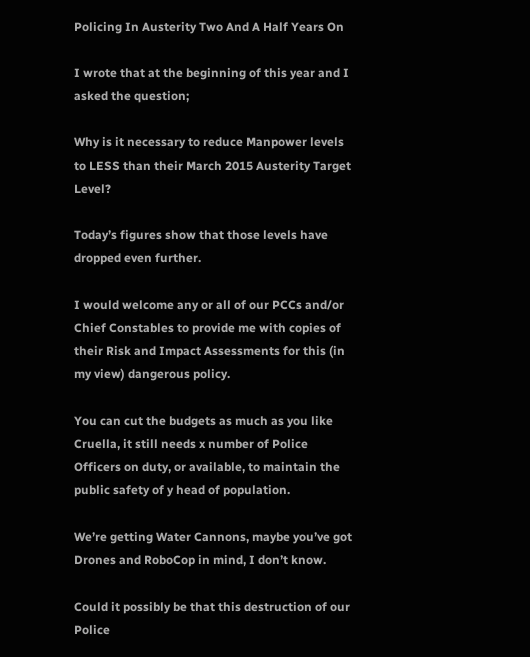Policing In Austerity Two And A Half Years On

I wrote that at the beginning of this year and I asked the question;

Why is it necessary to reduce Manpower levels to LESS than their March 2015 Austerity Target Level?

Today’s figures show that those levels have dropped even further.

I would welcome any or all of our PCCs and/or Chief Constables to provide me with copies of their Risk and Impact Assessments for this (in my view) dangerous policy.

You can cut the budgets as much as you like Cruella, it still needs x number of Police Officers on duty, or available, to maintain the public safety of y head of population.

We’re getting Water Cannons, maybe you’ve got Drones and RoboCop in mind, I don’t know.

Could it possibly be that this destruction of our Police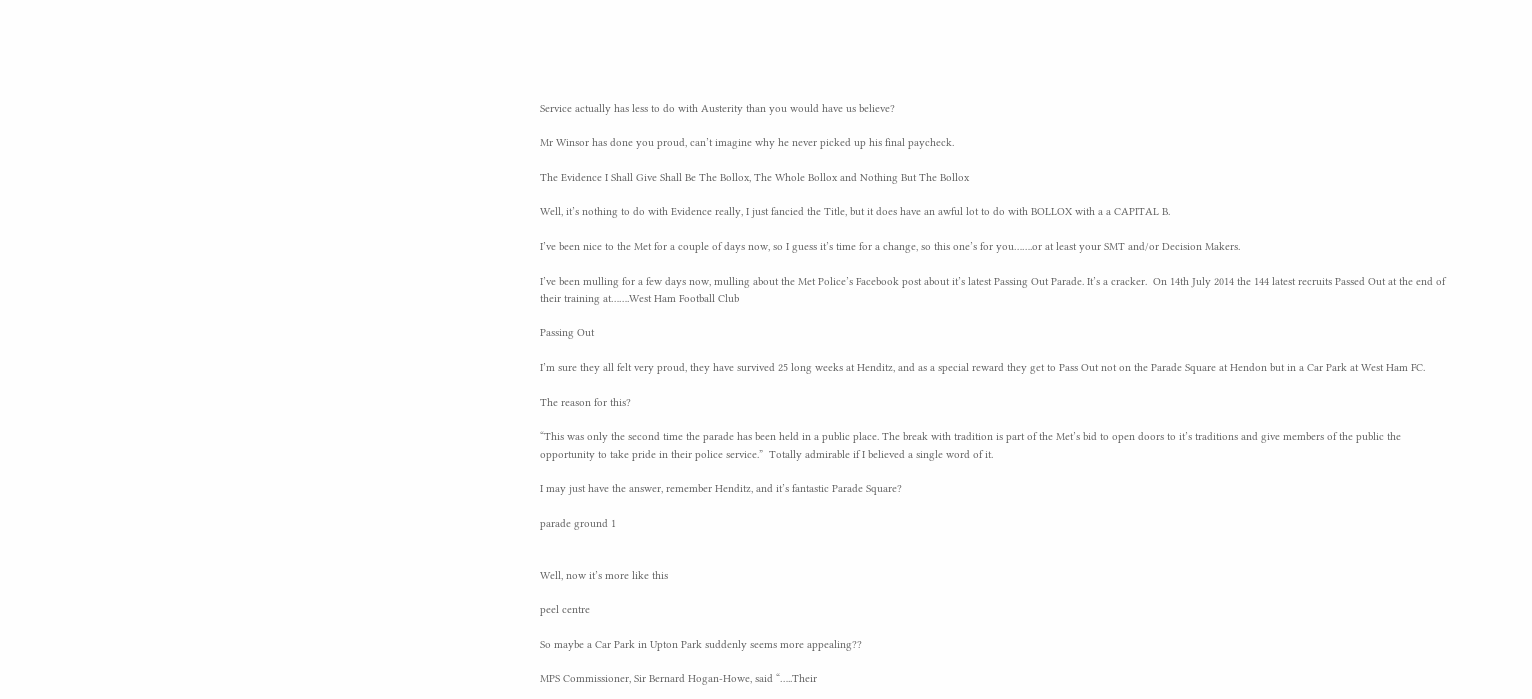Service actually has less to do with Austerity than you would have us believe?

Mr Winsor has done you proud, can’t imagine why he never picked up his final paycheck.

The Evidence I Shall Give Shall Be The Bollox, The Whole Bollox and Nothing But The Bollox

Well, it’s nothing to do with Evidence really, I just fancied the Title, but it does have an awful lot to do with BOLLOX with a a CAPITAL B.

I’ve been nice to the Met for a couple of days now, so I guess it’s time for a change, so this one’s for you…….or at least your SMT and/or Decision Makers.

I’ve been mulling for a few days now, mulling about the Met Police’s Facebook post about it’s latest Passing Out Parade. It’s a cracker.  On 14th July 2014 the 144 latest recruits Passed Out at the end of their training at…….West Ham Football Club

Passing Out

I’m sure they all felt very proud, they have survived 25 long weeks at Henditz, and as a special reward they get to Pass Out not on the Parade Square at Hendon but in a Car Park at West Ham FC.

The reason for this?

“This was only the second time the parade has been held in a public place. The break with tradition is part of the Met’s bid to open doors to it’s traditions and give members of the public the opportunity to take pride in their police service.”  Totally admirable if I believed a single word of it.

I may just have the answer, remember Henditz, and it’s fantastic Parade Square?

parade ground 1


Well, now it’s more like this

peel centre

So maybe a Car Park in Upton Park suddenly seems more appealing??

MPS Commissioner, Sir Bernard Hogan-Howe, said “…..Their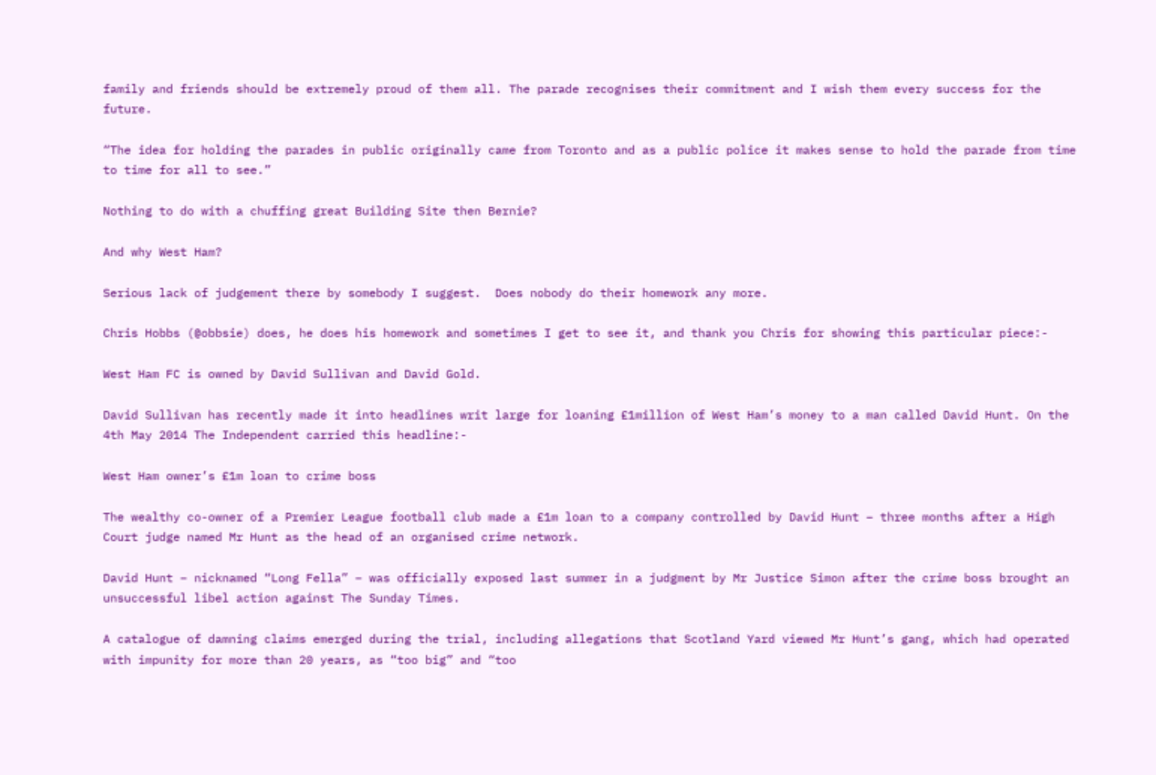family and friends should be extremely proud of them all. The parade recognises their commitment and I wish them every success for the future.

“The idea for holding the parades in public originally came from Toronto and as a public police it makes sense to hold the parade from time to time for all to see.”

Nothing to do with a chuffing great Building Site then Bernie?

And why West Ham?

Serious lack of judgement there by somebody I suggest.  Does nobody do their homework any more.

Chris Hobbs (@obbsie) does, he does his homework and sometimes I get to see it, and thank you Chris for showing this particular piece:-

West Ham FC is owned by David Sullivan and David Gold.

David Sullivan has recently made it into headlines writ large for loaning £1million of West Ham’s money to a man called David Hunt. On the 4th May 2014 The Independent carried this headline:-

West Ham owner’s £1m loan to crime boss

The wealthy co-owner of a Premier League football club made a £1m loan to a company controlled by David Hunt – three months after a High Court judge named Mr Hunt as the head of an organised crime network.

David Hunt – nicknamed “Long Fella” – was officially exposed last summer in a judgment by Mr Justice Simon after the crime boss brought an unsuccessful libel action against The Sunday Times.

A catalogue of damning claims emerged during the trial, including allegations that Scotland Yard viewed Mr Hunt’s gang, which had operated with impunity for more than 20 years, as “too big” and “too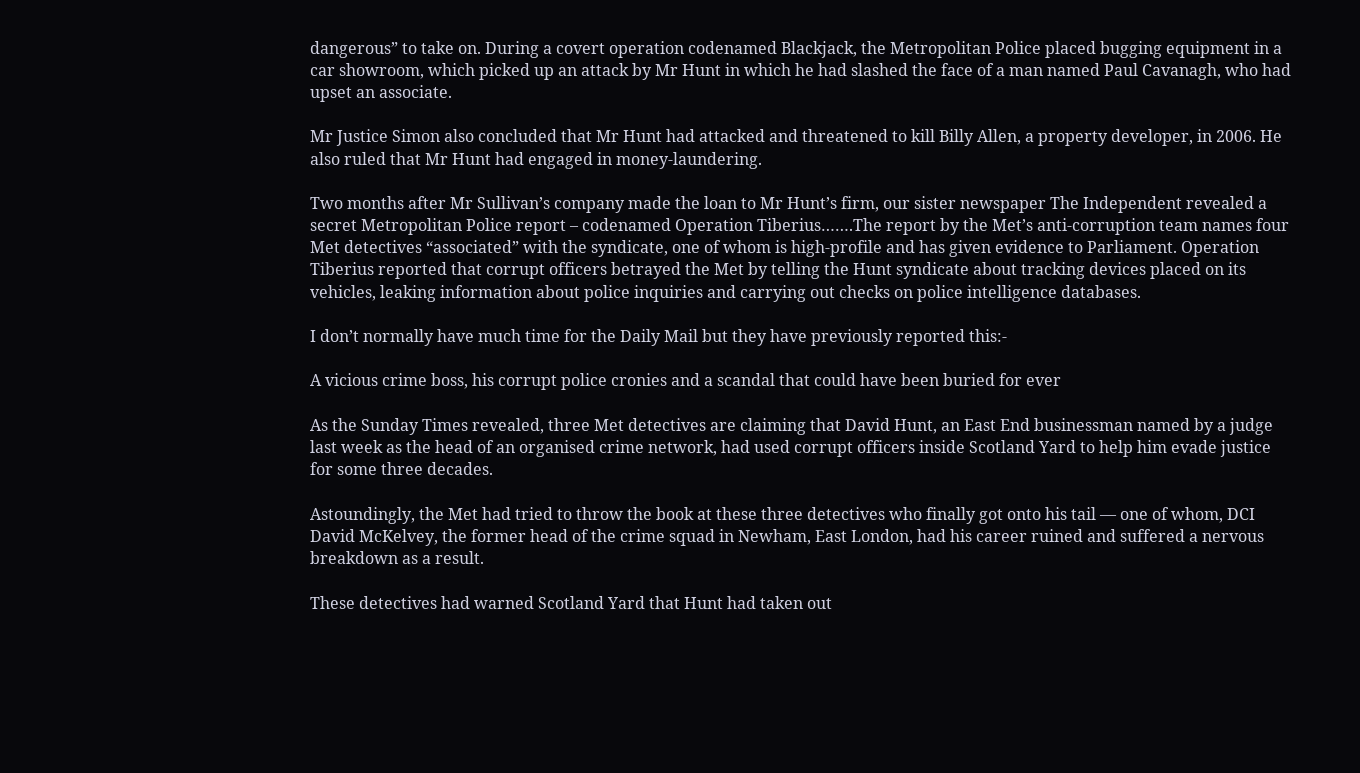dangerous” to take on. During a covert operation codenamed Blackjack, the Metropolitan Police placed bugging equipment in a car showroom, which picked up an attack by Mr Hunt in which he had slashed the face of a man named Paul Cavanagh, who had upset an associate.

Mr Justice Simon also concluded that Mr Hunt had attacked and threatened to kill Billy Allen, a property developer, in 2006. He also ruled that Mr Hunt had engaged in money-laundering.

Two months after Mr Sullivan’s company made the loan to Mr Hunt’s firm, our sister newspaper The Independent revealed a secret Metropolitan Police report – codenamed Operation Tiberius…….The report by the Met’s anti-corruption team names four Met detectives “associated” with the syndicate, one of whom is high-profile and has given evidence to Parliament. Operation Tiberius reported that corrupt officers betrayed the Met by telling the Hunt syndicate about tracking devices placed on its vehicles, leaking information about police inquiries and carrying out checks on police intelligence databases.

I don’t normally have much time for the Daily Mail but they have previously reported this:-

A vicious crime boss, his corrupt police cronies and a scandal that could have been buried for ever

As the Sunday Times revealed, three Met detectives are claiming that David Hunt, an East End businessman named by a judge last week as the head of an organised crime network, had used corrupt officers inside Scotland Yard to help him evade justice for some three decades.

Astoundingly, the Met had tried to throw the book at these three detectives who finally got onto his tail — one of whom, DCI David McKelvey, the former head of the crime squad in Newham, East London, had his career ruined and suffered a nervous breakdown as a result.

These detectives had warned Scotland Yard that Hunt had taken out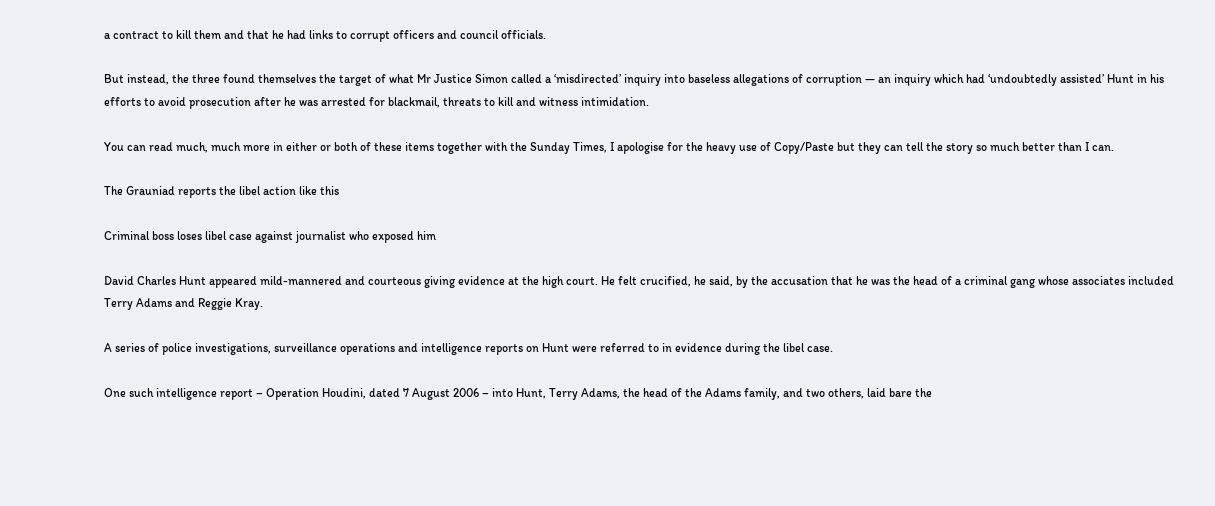a contract to kill them and that he had links to corrupt officers and council officials.

But instead, the three found themselves the target of what Mr Justice Simon called a ‘misdirected’ inquiry into baseless allegations of corruption — an inquiry which had ‘undoubtedly assisted’ Hunt in his efforts to avoid prosecution after he was arrested for blackmail, threats to kill and witness intimidation.

You can read much, much more in either or both of these items together with the Sunday Times, I apologise for the heavy use of Copy/Paste but they can tell the story so much better than I can.

The Grauniad reports the libel action like this

Criminal boss loses libel case against journalist who exposed him

David Charles Hunt appeared mild-mannered and courteous giving evidence at the high court. He felt crucified, he said, by the accusation that he was the head of a criminal gang whose associates included Terry Adams and Reggie Kray.

A series of police investigations, surveillance operations and intelligence reports on Hunt were referred to in evidence during the libel case.

One such intelligence report – Operation Houdini, dated 7 August 2006 – into Hunt, Terry Adams, the head of the Adams family, and two others, laid bare the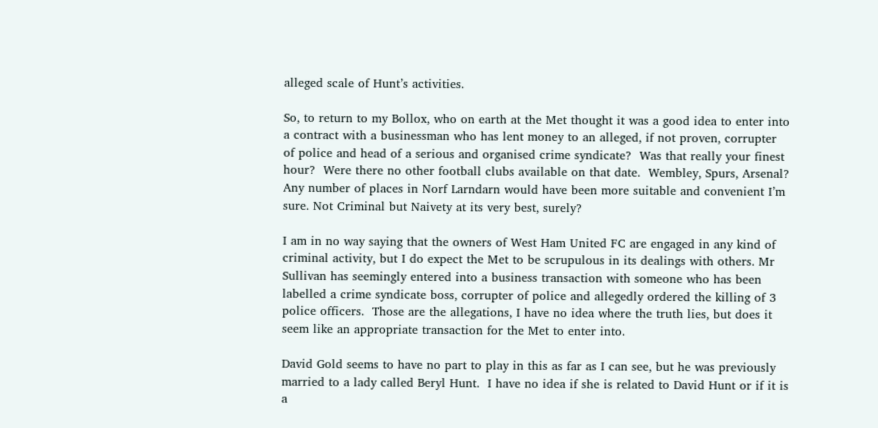alleged scale of Hunt’s activities.

So, to return to my Bollox, who on earth at the Met thought it was a good idea to enter into a contract with a businessman who has lent money to an alleged, if not proven, corrupter of police and head of a serious and organised crime syndicate?  Was that really your finest hour?  Were there no other football clubs available on that date.  Wembley, Spurs, Arsenal?  Any number of places in Norf Larndarn would have been more suitable and convenient I’m sure. Not Criminal but Naivety at its very best, surely?

I am in no way saying that the owners of West Ham United FC are engaged in any kind of criminal activity, but I do expect the Met to be scrupulous in its dealings with others. Mr Sullivan has seemingly entered into a business transaction with someone who has been labelled a crime syndicate boss, corrupter of police and allegedly ordered the killing of 3 police officers.  Those are the allegations, I have no idea where the truth lies, but does it seem like an appropriate transaction for the Met to enter into.

David Gold seems to have no part to play in this as far as I can see, but he was previously married to a lady called Beryl Hunt.  I have no idea if she is related to David Hunt or if it is a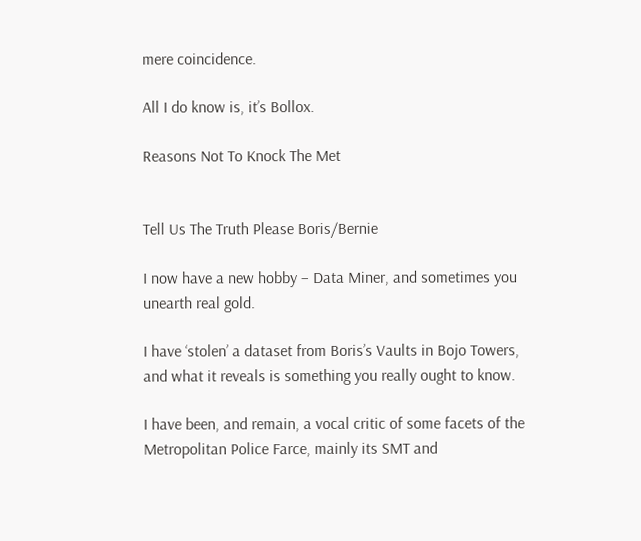mere coincidence.

All I do know is, it’s Bollox.

Reasons Not To Knock The Met


Tell Us The Truth Please Boris/Bernie

I now have a new hobby – Data Miner, and sometimes you unearth real gold.

I have ‘stolen’ a dataset from Boris’s Vaults in Bojo Towers, and what it reveals is something you really ought to know.

I have been, and remain, a vocal critic of some facets of the Metropolitan Police Farce, mainly its SMT and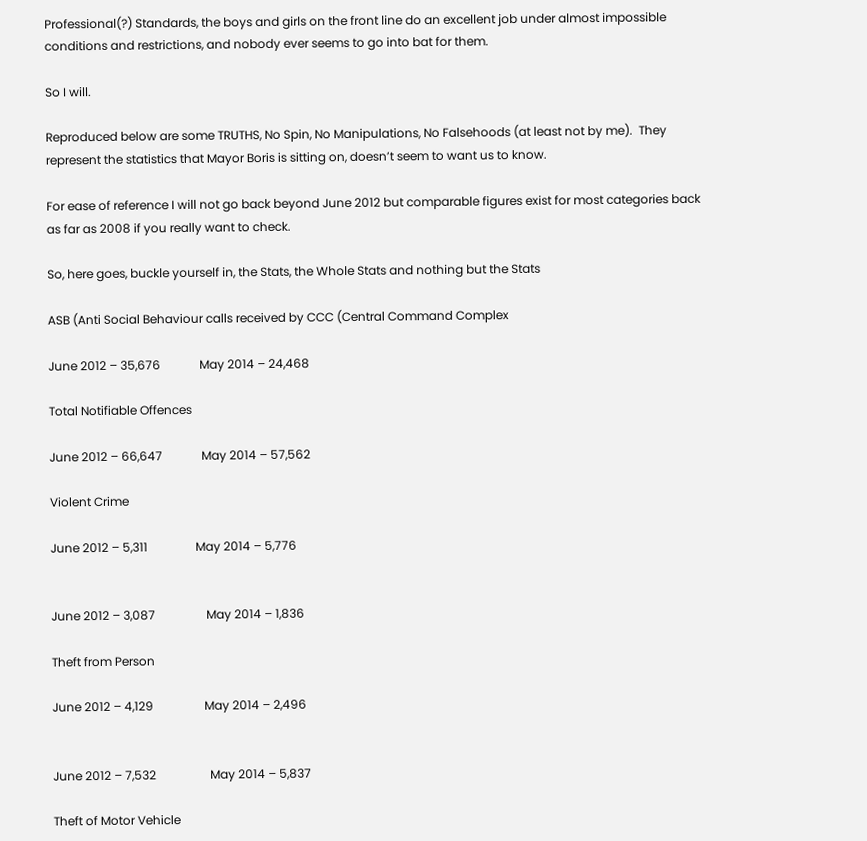Professional(?) Standards, the boys and girls on the front line do an excellent job under almost impossible conditions and restrictions, and nobody ever seems to go into bat for them.

So I will.

Reproduced below are some TRUTHS, No Spin, No Manipulations, No Falsehoods (at least not by me).  They represent the statistics that Mayor Boris is sitting on, doesn’t seem to want us to know.

For ease of reference I will not go back beyond June 2012 but comparable figures exist for most categories back as far as 2008 if you really want to check.

So, here goes, buckle yourself in, the Stats, the Whole Stats and nothing but the Stats

ASB (Anti Social Behaviour calls received by CCC (Central Command Complex

June 2012 – 35,676             May 2014 – 24,468

Total Notifiable Offences

June 2012 – 66,647             May 2014 – 57,562

Violent Crime

June 2012 – 5,311                May 2014 – 5,776


June 2012 – 3,087                 May 2014 – 1,836

Theft from Person

June 2012 – 4,129                 May 2014 – 2,496


June 2012 – 7,532                  May 2014 – 5,837

Theft of Motor Vehicle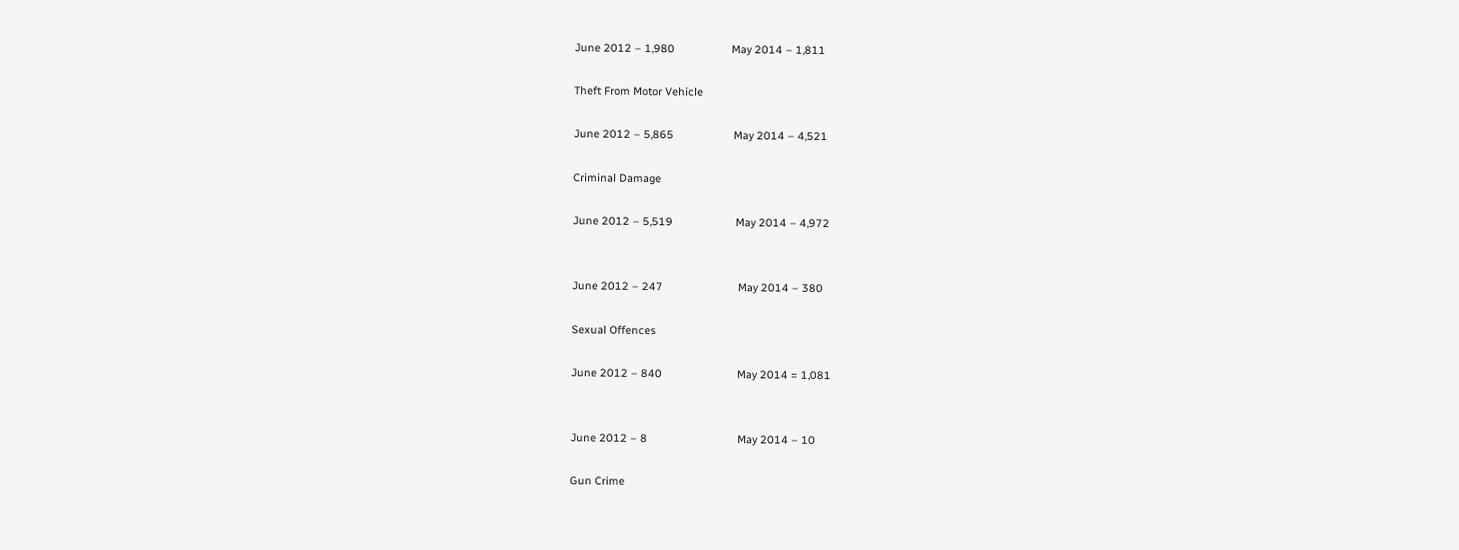June 2012 – 1,980                   May 2014 – 1,811

Theft From Motor Vehicle

June 2012 – 5,865                    May 2014 – 4,521

Criminal Damage

June 2012 – 5,519                     May 2014 – 4,972


June 2012 – 247                         May 2014 – 380

Sexual Offences

June 2012 – 840                         May 2014 = 1,081


June 2012 – 8                              May 2014 – 10

Gun Crime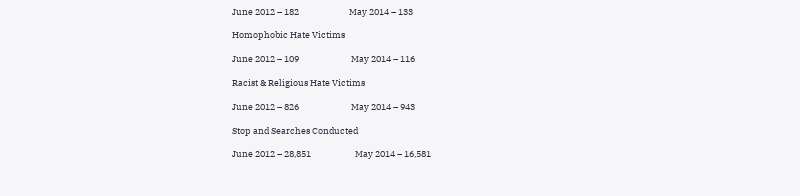June 2012 – 182                         May 2014 – 133

Homophobic Hate Victims

June 2012 – 109                          May 2014 – 116

Racist & Religious Hate Victims

June 2012 – 826                          May 2014 – 943

Stop and Searches Conducted

June 2012 – 28,851                      May 2014 – 16,581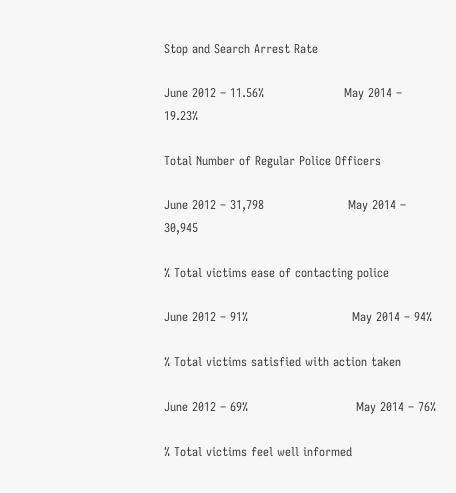Stop and Search Arrest Rate

June 2012 – 11.56%                    May 2014 – 19.23%

Total Number of Regular Police Officers

June 2012 – 31,798                     May 2014 – 30,945

% Total victims ease of contacting police

June 2012 – 91%                          May 2014 – 94%

% Total victims satisfied with action taken

June 2012 – 69%                           May 2014 – 76%

% Total victims feel well informed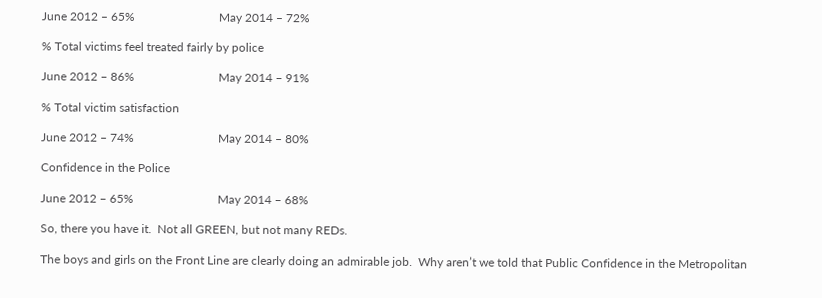June 2012 – 65%                            May 2014 – 72%

% Total victims feel treated fairly by police

June 2012 – 86%                            May 2014 – 91%

% Total victim satisfaction

June 2012 – 74%                            May 2014 – 80%

Confidence in the Police

June 2012 – 65%                            May 2014 – 68%

So, there you have it.  Not all GREEN, but not many REDs.

The boys and girls on the Front Line are clearly doing an admirable job.  Why aren’t we told that Public Confidence in the Metropolitan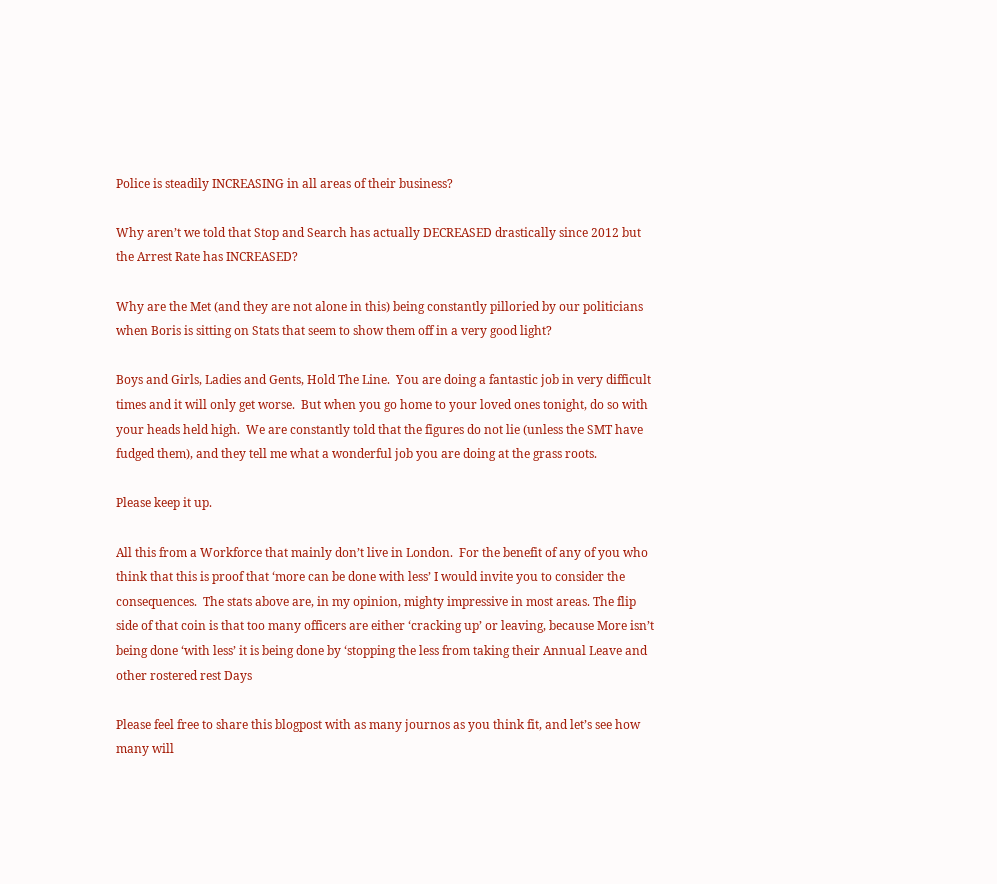Police is steadily INCREASING in all areas of their business?

Why aren’t we told that Stop and Search has actually DECREASED drastically since 2012 but the Arrest Rate has INCREASED?

Why are the Met (and they are not alone in this) being constantly pilloried by our politicians when Boris is sitting on Stats that seem to show them off in a very good light?

Boys and Girls, Ladies and Gents, Hold The Line.  You are doing a fantastic job in very difficult times and it will only get worse.  But when you go home to your loved ones tonight, do so with your heads held high.  We are constantly told that the figures do not lie (unless the SMT have fudged them), and they tell me what a wonderful job you are doing at the grass roots.

Please keep it up.

All this from a Workforce that mainly don’t live in London.  For the benefit of any of you who think that this is proof that ‘more can be done with less’ I would invite you to consider the consequences.  The stats above are, in my opinion, mighty impressive in most areas. The flip side of that coin is that too many officers are either ‘cracking up’ or leaving, because More isn’t being done ‘with less’ it is being done by ‘stopping the less from taking their Annual Leave and other rostered rest Days

Please feel free to share this blogpost with as many journos as you think fit, and let’s see how many will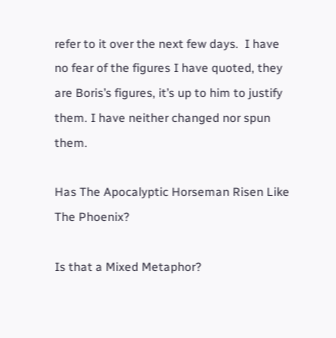refer to it over the next few days.  I have no fear of the figures I have quoted, they are Boris’s figures, it’s up to him to justify them. I have neither changed nor spun them.

Has The Apocalyptic Horseman Risen Like The Phoenix?

Is that a Mixed Metaphor?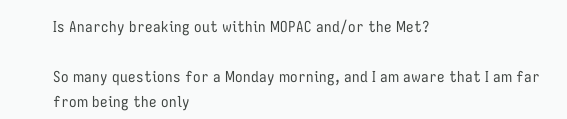Is Anarchy breaking out within MOPAC and/or the Met?

So many questions for a Monday morning, and I am aware that I am far from being the only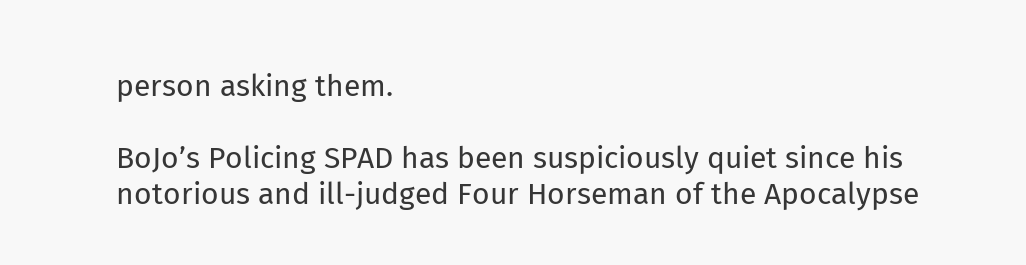person asking them.

BoJo’s Policing SPAD has been suspiciously quiet since his notorious and ill-judged Four Horseman of the Apocalypse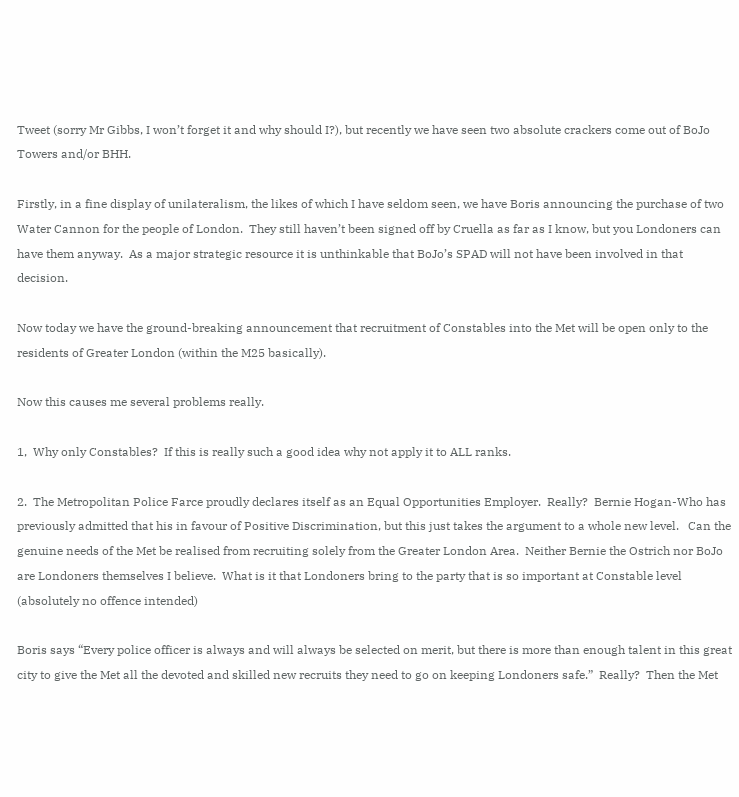Tweet (sorry Mr Gibbs, I won’t forget it and why should I?), but recently we have seen two absolute crackers come out of BoJo Towers and/or BHH.

Firstly, in a fine display of unilateralism, the likes of which I have seldom seen, we have Boris announcing the purchase of two Water Cannon for the people of London.  They still haven’t been signed off by Cruella as far as I know, but you Londoners can have them anyway.  As a major strategic resource it is unthinkable that BoJo’s SPAD will not have been involved in that decision.

Now today we have the ground-breaking announcement that recruitment of Constables into the Met will be open only to the residents of Greater London (within the M25 basically).

Now this causes me several problems really.

1,  Why only Constables?  If this is really such a good idea why not apply it to ALL ranks.

2.  The Metropolitan Police Farce proudly declares itself as an Equal Opportunities Employer.  Really?  Bernie Hogan-Who has previously admitted that his in favour of Positive Discrimination, but this just takes the argument to a whole new level.   Can the genuine needs of the Met be realised from recruiting solely from the Greater London Area.  Neither Bernie the Ostrich nor BoJo are Londoners themselves I believe.  What is it that Londoners bring to the party that is so important at Constable level (absolutely no offence intended)

Boris says “Every police officer is always and will always be selected on merit, but there is more than enough talent in this great city to give the Met all the devoted and skilled new recruits they need to go on keeping Londoners safe.”  Really?  Then the Met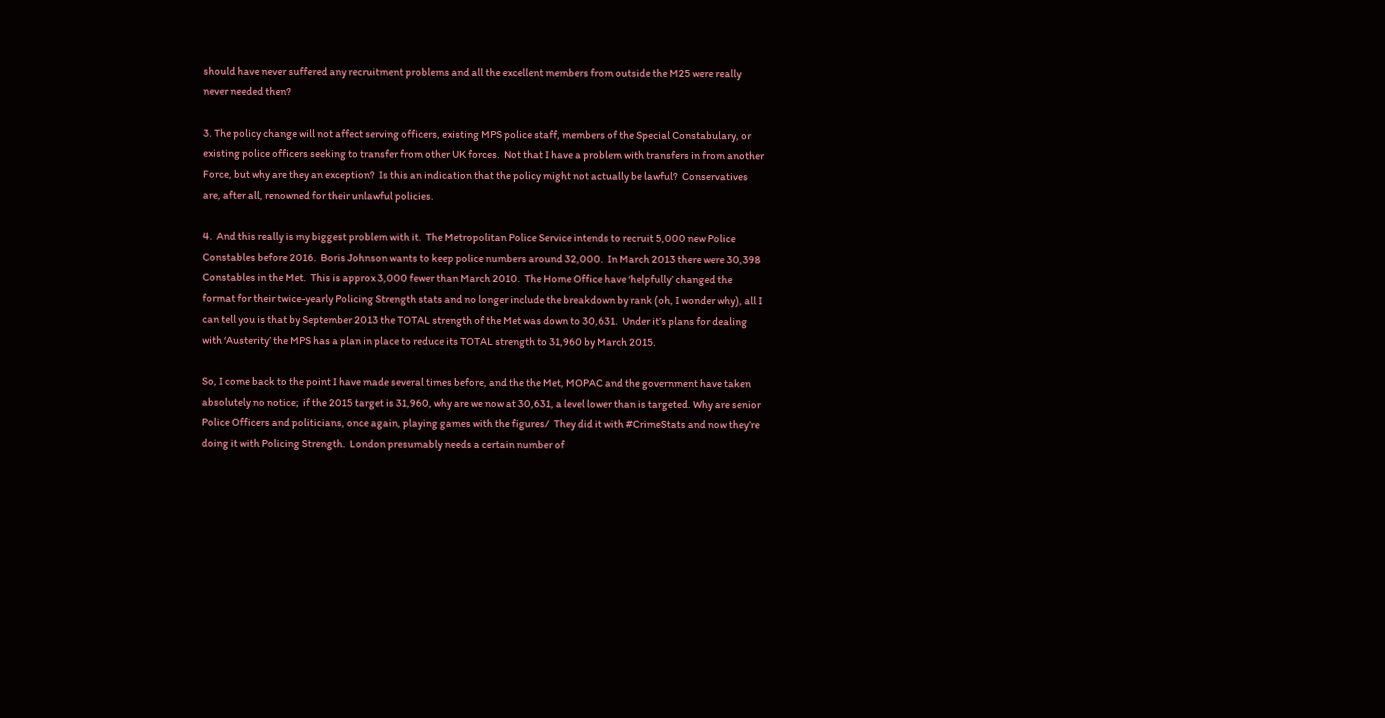should have never suffered any recruitment problems and all the excellent members from outside the M25 were really never needed then?

3. The policy change will not affect serving officers, existing MPS police staff, members of the Special Constabulary, or existing police officers seeking to transfer from other UK forces.  Not that I have a problem with transfers in from another Force, but why are they an exception?  Is this an indication that the policy might not actually be lawful?  Conservatives are, after all, renowned for their unlawful policies.

4.  And this really is my biggest problem with it.  The Metropolitan Police Service intends to recruit 5,000 new Police Constables before 2016.  Boris Johnson wants to keep police numbers around 32,000.  In March 2013 there were 30,398 Constables in the Met.  This is approx 3,000 fewer than March 2010.  The Home Office have ‘helpfully’ changed the format for their twice-yearly Policing Strength stats and no longer include the breakdown by rank (oh, I wonder why), all I can tell you is that by September 2013 the TOTAL strength of the Met was down to 30,631.  Under it’s plans for dealing with ‘Austerity’ the MPS has a plan in place to reduce its TOTAL strength to 31,960 by March 2015.

So, I come back to the point I have made several times before, and the the Met, MOPAC and the government have taken absolutely no notice;  if the 2015 target is 31,960, why are we now at 30,631, a level lower than is targeted. Why are senior Police Officers and politicians, once again, playing games with the figures/  They did it with #CrimeStats and now they’re doing it with Policing Strength.  London presumably needs a certain number of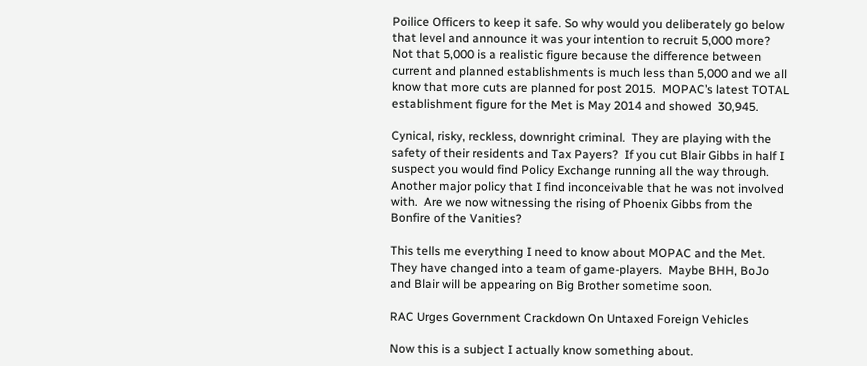Poilice Officers to keep it safe. So why would you deliberately go below that level and announce it was your intention to recruit 5,000 more?  Not that 5,000 is a realistic figure because the difference between current and planned establishments is much less than 5,000 and we all know that more cuts are planned for post 2015.  MOPAC’s latest TOTAL establishment figure for the Met is May 2014 and showed  30,945.

Cynical, risky, reckless, downright criminal.  They are playing with the safety of their residents and Tax Payers?  If you cut Blair Gibbs in half I suspect you would find Policy Exchange running all the way through.  Another major policy that I find inconceivable that he was not involved with.  Are we now witnessing the rising of Phoenix Gibbs from the Bonfire of the Vanities?

This tells me everything I need to know about MOPAC and the Met.  They have changed into a team of game-players.  Maybe BHH, BoJo and Blair will be appearing on Big Brother sometime soon.

RAC Urges Government Crackdown On Untaxed Foreign Vehicles

Now this is a subject I actually know something about.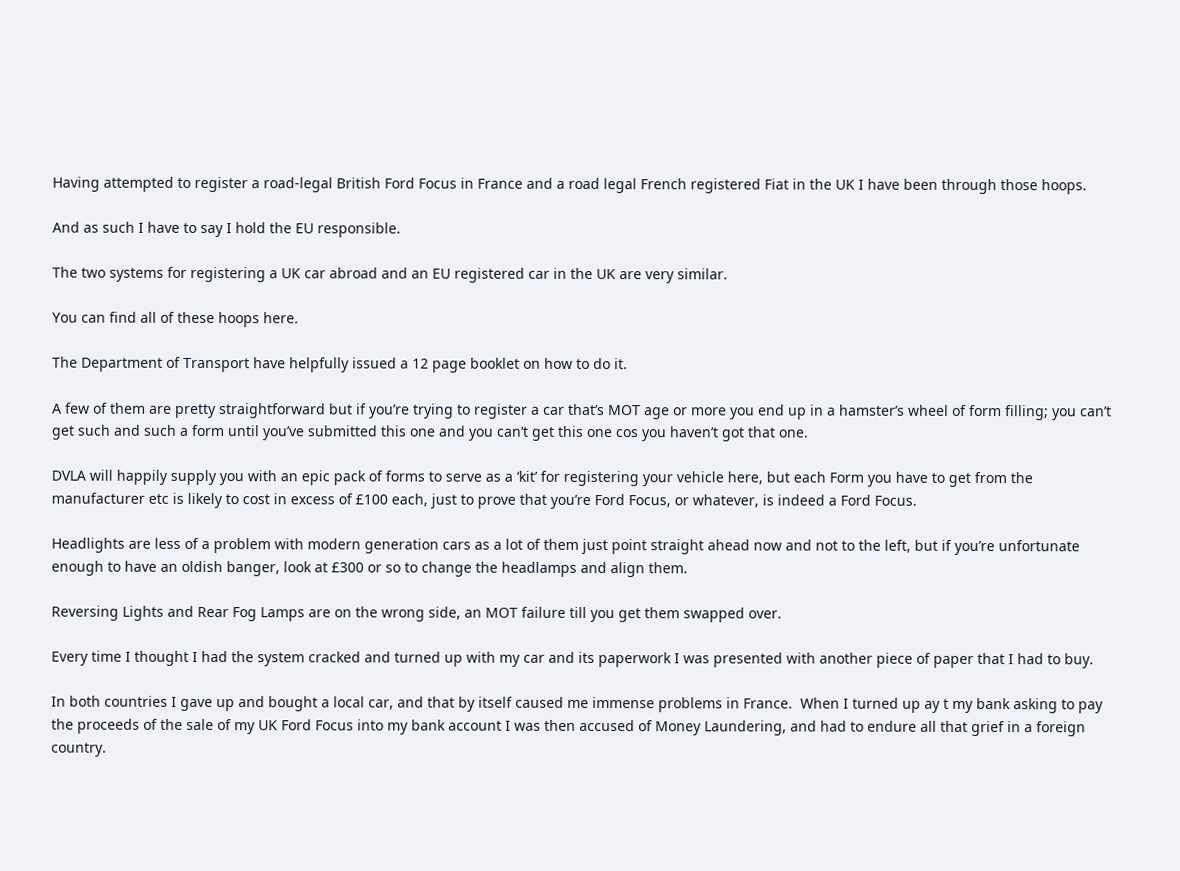Having attempted to register a road-legal British Ford Focus in France and a road legal French registered Fiat in the UK I have been through those hoops.

And as such I have to say I hold the EU responsible.

The two systems for registering a UK car abroad and an EU registered car in the UK are very similar.

You can find all of these hoops here.

The Department of Transport have helpfully issued a 12 page booklet on how to do it.

A few of them are pretty straightforward but if you’re trying to register a car that’s MOT age or more you end up in a hamster’s wheel of form filling; you can’t get such and such a form until you’ve submitted this one and you can’t get this one cos you haven’t got that one.

DVLA will happily supply you with an epic pack of forms to serve as a ‘kit’ for registering your vehicle here, but each Form you have to get from the manufacturer etc is likely to cost in excess of £100 each, just to prove that you’re Ford Focus, or whatever, is indeed a Ford Focus.

Headlights are less of a problem with modern generation cars as a lot of them just point straight ahead now and not to the left, but if you’re unfortunate enough to have an oldish banger, look at £300 or so to change the headlamps and align them.

Reversing Lights and Rear Fog Lamps are on the wrong side, an MOT failure till you get them swapped over.

Every time I thought I had the system cracked and turned up with my car and its paperwork I was presented with another piece of paper that I had to buy.

In both countries I gave up and bought a local car, and that by itself caused me immense problems in France.  When I turned up ay t my bank asking to pay the proceeds of the sale of my UK Ford Focus into my bank account I was then accused of Money Laundering, and had to endure all that grief in a foreign country.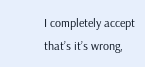I completely accept that’s it’s wrong,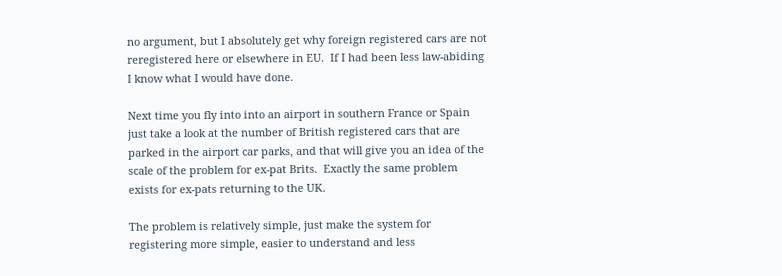no argument, but I absolutely get why foreign registered cars are not reregistered here or elsewhere in EU.  If I had been less law-abiding I know what I would have done.

Next time you fly into into an airport in southern France or Spain just take a look at the number of British registered cars that are parked in the airport car parks, and that will give you an idea of the scale of the problem for ex-pat Brits.  Exactly the same problem exists for ex-pats returning to the UK.

The problem is relatively simple, just make the system for registering more simple, easier to understand and less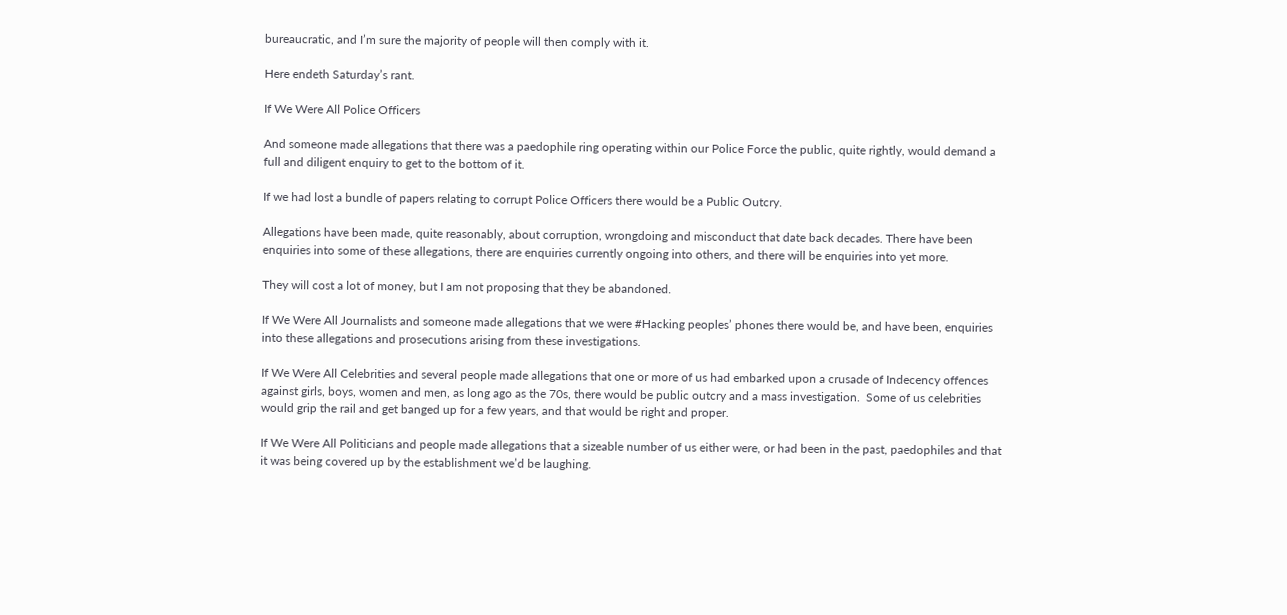bureaucratic, and I’m sure the majority of people will then comply with it.

Here endeth Saturday’s rant.

If We Were All Police Officers

And someone made allegations that there was a paedophile ring operating within our Police Force the public, quite rightly, would demand a full and diligent enquiry to get to the bottom of it.

If we had lost a bundle of papers relating to corrupt Police Officers there would be a Public Outcry.

Allegations have been made, quite reasonably, about corruption, wrongdoing and misconduct that date back decades. There have been enquiries into some of these allegations, there are enquiries currently ongoing into others, and there will be enquiries into yet more.

They will cost a lot of money, but I am not proposing that they be abandoned.

If We Were All Journalists and someone made allegations that we were #Hacking peoples’ phones there would be, and have been, enquiries into these allegations and prosecutions arising from these investigations.

If We Were All Celebrities and several people made allegations that one or more of us had embarked upon a crusade of Indecency offences against girls, boys, women and men, as long ago as the 70s, there would be public outcry and a mass investigation.  Some of us celebrities would grip the rail and get banged up for a few years, and that would be right and proper.

If We Were All Politicians and people made allegations that a sizeable number of us either were, or had been in the past, paedophiles and that it was being covered up by the establishment we’d be laughing.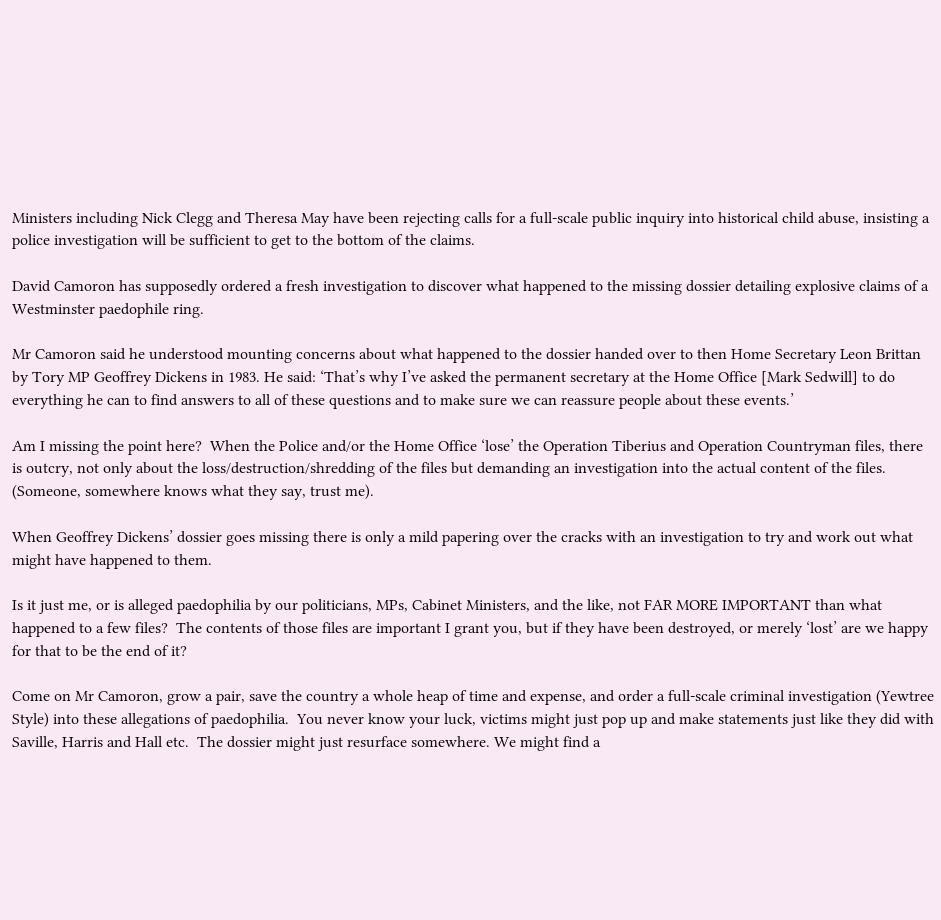Ministers including Nick Clegg and Theresa May have been rejecting calls for a full-scale public inquiry into historical child abuse, insisting a police investigation will be sufficient to get to the bottom of the claims.

David Camoron has supposedly ordered a fresh investigation to discover what happened to the missing dossier detailing explosive claims of a Westminster paedophile ring.

Mr Camoron said he understood mounting concerns about what happened to the dossier handed over to then Home Secretary Leon Brittan by Tory MP Geoffrey Dickens in 1983. He said: ‘That’s why I’ve asked the permanent secretary at the Home Office [Mark Sedwill] to do everything he can to find answers to all of these questions and to make sure we can reassure people about these events.’

Am I missing the point here?  When the Police and/or the Home Office ‘lose’ the Operation Tiberius and Operation Countryman files, there is outcry, not only about the loss/destruction/shredding of the files but demanding an investigation into the actual content of the files. (Someone, somewhere knows what they say, trust me).

When Geoffrey Dickens’ dossier goes missing there is only a mild papering over the cracks with an investigation to try and work out what might have happened to them.

Is it just me, or is alleged paedophilia by our politicians, MPs, Cabinet Ministers, and the like, not FAR MORE IMPORTANT than what happened to a few files?  The contents of those files are important I grant you, but if they have been destroyed, or merely ‘lost’ are we happy for that to be the end of it?

Come on Mr Camoron, grow a pair, save the country a whole heap of time and expense, and order a full-scale criminal investigation (Yewtree Style) into these allegations of paedophilia.  You never know your luck, victims might just pop up and make statements just like they did with Saville, Harris and Hall etc.  The dossier might just resurface somewhere. We might find a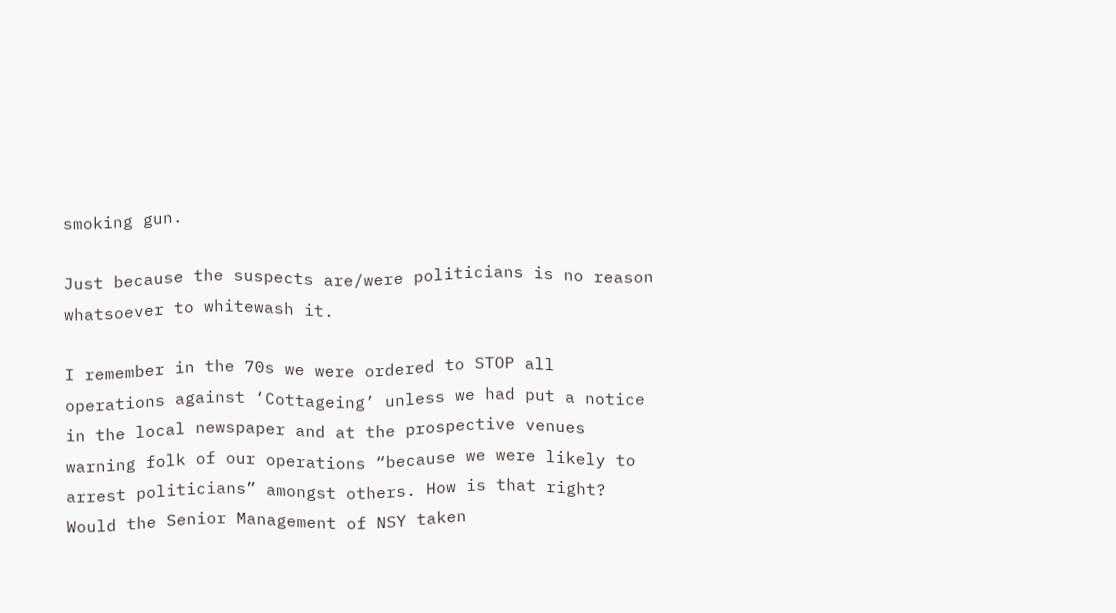smoking gun.

Just because the suspects are/were politicians is no reason whatsoever to whitewash it.

I remember in the 70s we were ordered to STOP all operations against ‘Cottageing’ unless we had put a notice in the local newspaper and at the prospective venues warning folk of our operations “because we were likely to arrest politicians” amongst others. How is that right?  Would the Senior Management of NSY taken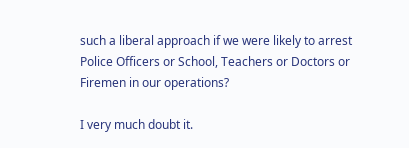such a liberal approach if we were likely to arrest Police Officers or School, Teachers or Doctors or Firemen in our operations?

I very much doubt it.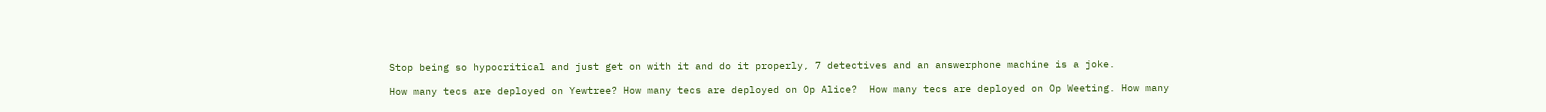Stop being so hypocritical and just get on with it and do it properly, 7 detectives and an answerphone machine is a joke.

How many tecs are deployed on Yewtree? How many tecs are deployed on Op Alice?  How many tecs are deployed on Op Weeting. How many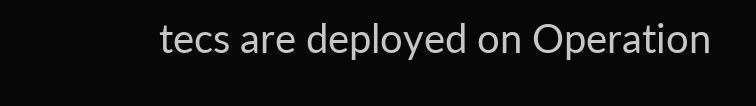tecs are deployed on Operation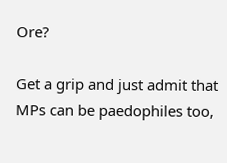Ore?

Get a grip and just admit that MPs can be paedophiles too,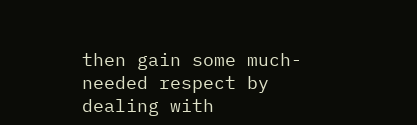then gain some much-needed respect by dealing with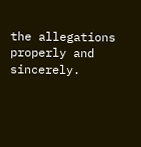the allegations properly and sincerely.